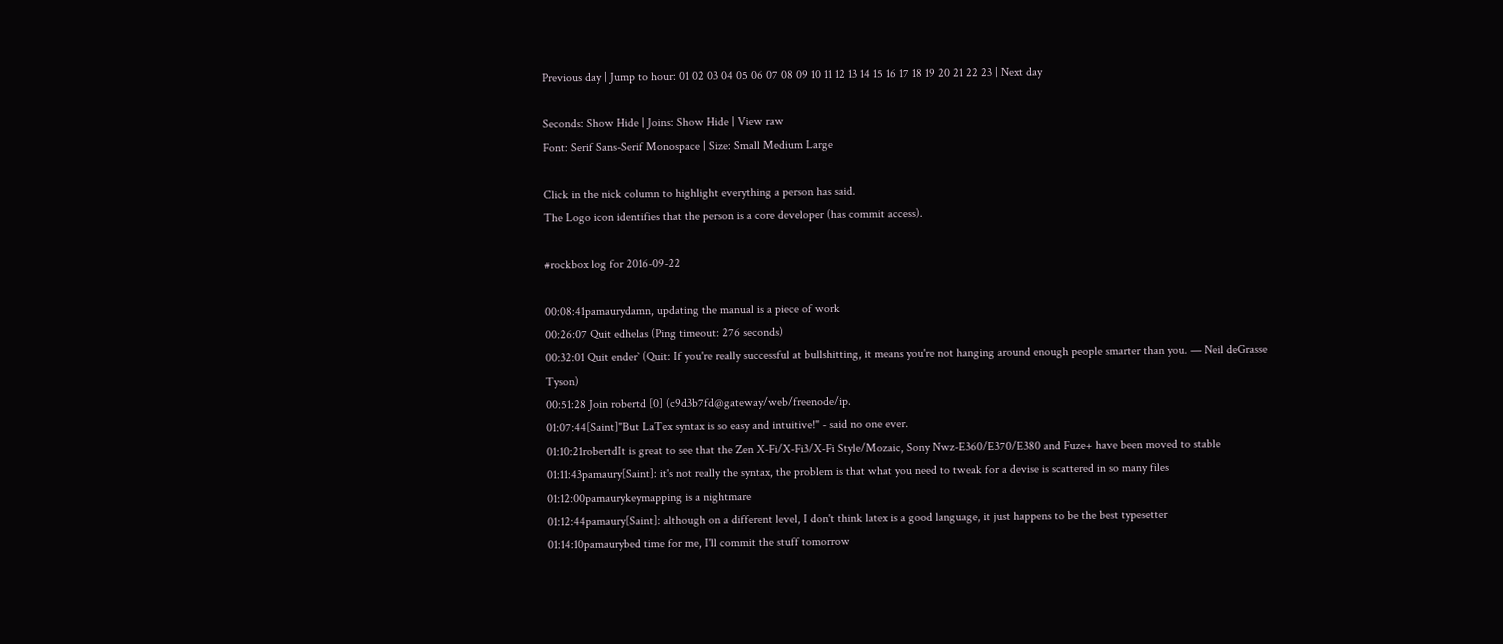Previous day | Jump to hour: 01 02 03 04 05 06 07 08 09 10 11 12 13 14 15 16 17 18 19 20 21 22 23 | Next day

Seconds: Show Hide | Joins: Show Hide | View raw
Font: Serif Sans-Serif Monospace | Size: Small Medium Large

Click in the nick column to highlight everything a person has said.
The Logo icon identifies that the person is a core developer (has commit access).

#rockbox log for 2016-09-22

00:08:41pamaurydamn, updating the manual is a piece of work
00:26:07 Quit edhelas (Ping timeout: 276 seconds)
00:32:01 Quit ender` (Quit: If you're really successful at bullshitting, it means you're not hanging around enough people smarter than you. — Neil deGrasse Tyson)
00:51:28 Join robertd [0] (c9d3b7fd@gateway/web/freenode/ip.
01:07:44[Saint]"But LaTex syntax is so easy and intuitive!" - said no one ever.
01:10:21robertdIt is great to see that the Zen X-Fi/X-Fi3/X-Fi Style/Mozaic, Sony Nwz-E360/E370/E380 and Fuze+ have been moved to stable
01:11:43pamaury[Saint]: it's not really the syntax, the problem is that what you need to tweak for a devise is scattered in so many files
01:12:00pamaurykeymapping is a nightmare
01:12:44pamaury[Saint]: although on a different level, I don't think latex is a good language, it just happens to be the best typesetter
01:14:10pamaurybed time for me, I'll commit the stuff tomorrow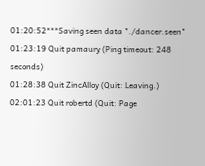01:20:52***Saving seen data "./dancer.seen"
01:23:19 Quit pamaury (Ping timeout: 248 seconds)
01:28:38 Quit ZincAlloy (Quit: Leaving.)
02:01:23 Quit robertd (Quit: Page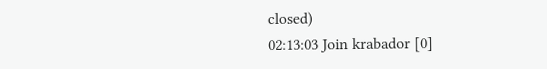closed)
02:13:03 Join krabador [0]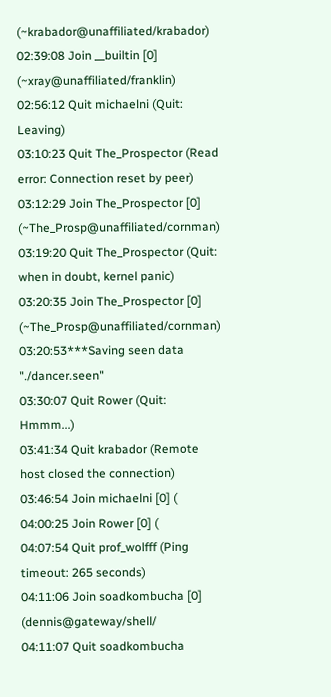(~krabador@unaffiliated/krabador)
02:39:08 Join __builtin [0] (~xray@unaffiliated/franklin)
02:56:12 Quit michaelni (Quit: Leaving)
03:10:23 Quit The_Prospector (Read error: Connection reset by peer)
03:12:29 Join The_Prospector [0] (~The_Prosp@unaffiliated/cornman)
03:19:20 Quit The_Prospector (Quit: when in doubt, kernel panic)
03:20:35 Join The_Prospector [0] (~The_Prosp@unaffiliated/cornman)
03:20:53***Saving seen data "./dancer.seen"
03:30:07 Quit Rower (Quit: Hmmm...)
03:41:34 Quit krabador (Remote host closed the connection)
03:46:54 Join michaelni [0] (
04:00:25 Join Rower [0] (
04:07:54 Quit prof_wolfff (Ping timeout: 265 seconds)
04:11:06 Join soadkombucha [0] (dennis@gateway/shell/
04:11:07 Quit soadkombucha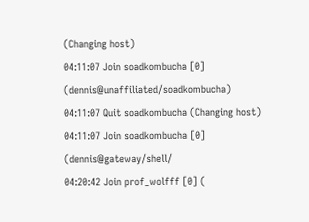(Changing host)
04:11:07 Join soadkombucha [0] (dennis@unaffiliated/soadkombucha)
04:11:07 Quit soadkombucha (Changing host)
04:11:07 Join soadkombucha [0] (dennis@gateway/shell/
04:20:42 Join prof_wolfff [0] (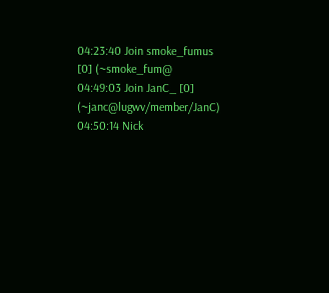04:23:40 Join smoke_fumus [0] (~smoke_fum@
04:49:03 Join JanC_ [0] (~janc@lugwv/member/JanC)
04:50:14 Nick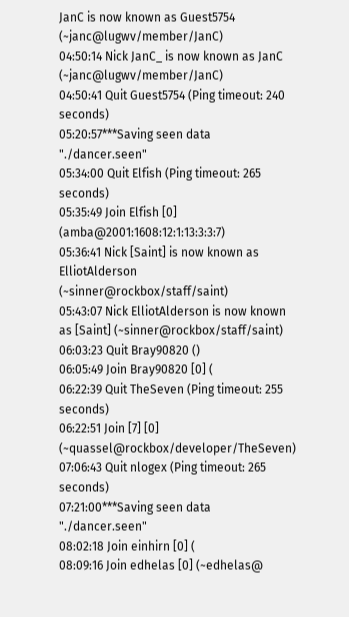JanC is now known as Guest5754 (~janc@lugwv/member/JanC)
04:50:14 Nick JanC_ is now known as JanC (~janc@lugwv/member/JanC)
04:50:41 Quit Guest5754 (Ping timeout: 240 seconds)
05:20:57***Saving seen data "./dancer.seen"
05:34:00 Quit Elfish (Ping timeout: 265 seconds)
05:35:49 Join Elfish [0] (amba@2001:1608:12:1:13:3:3:7)
05:36:41 Nick [Saint] is now known as ElliotAlderson (~sinner@rockbox/staff/saint)
05:43:07 Nick ElliotAlderson is now known as [Saint] (~sinner@rockbox/staff/saint)
06:03:23 Quit Bray90820 ()
06:05:49 Join Bray90820 [0] (
06:22:39 Quit TheSeven (Ping timeout: 255 seconds)
06:22:51 Join [7] [0] (~quassel@rockbox/developer/TheSeven)
07:06:43 Quit nlogex (Ping timeout: 265 seconds)
07:21:00***Saving seen data "./dancer.seen"
08:02:18 Join einhirn [0] (
08:09:16 Join edhelas [0] (~edhelas@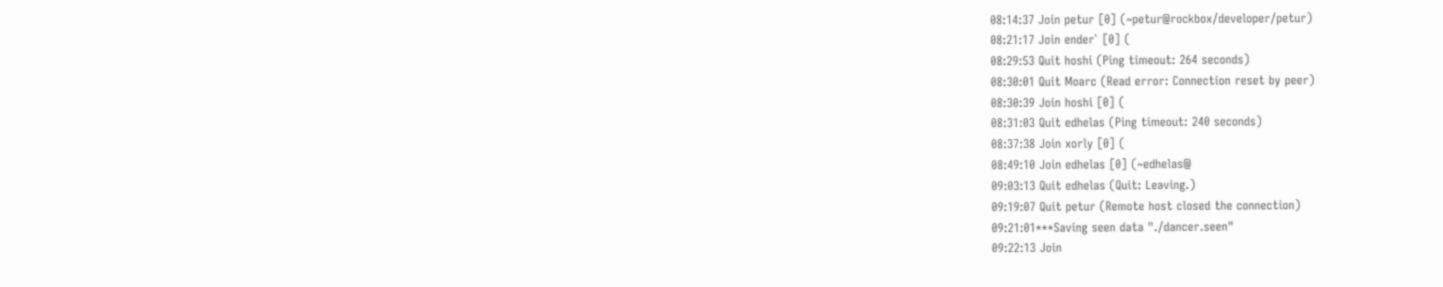08:14:37 Join petur [0] (~petur@rockbox/developer/petur)
08:21:17 Join ender` [0] (
08:29:53 Quit hoshi (Ping timeout: 264 seconds)
08:30:01 Quit Moarc (Read error: Connection reset by peer)
08:30:39 Join hoshi [0] (
08:31:03 Quit edhelas (Ping timeout: 240 seconds)
08:37:38 Join xorly [0] (
08:49:10 Join edhelas [0] (~edhelas@
09:03:13 Quit edhelas (Quit: Leaving.)
09:19:07 Quit petur (Remote host closed the connection)
09:21:01***Saving seen data "./dancer.seen"
09:22:13 Join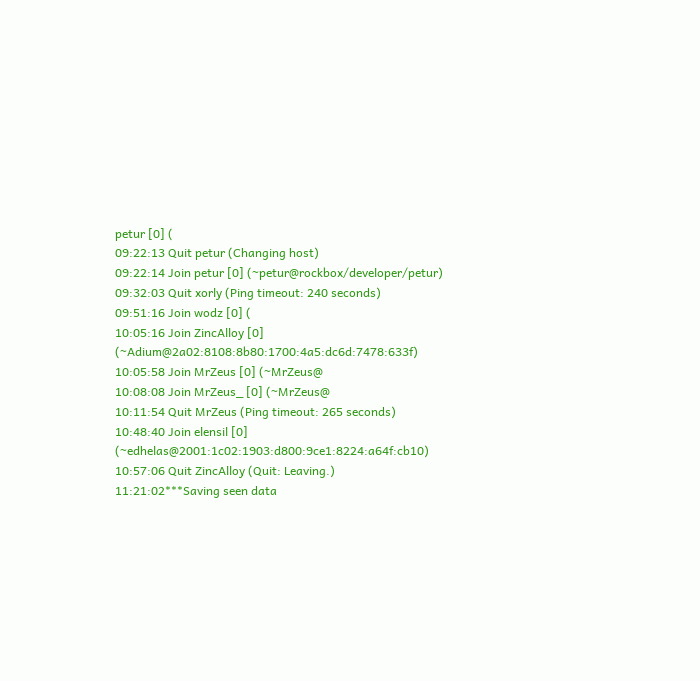petur [0] (
09:22:13 Quit petur (Changing host)
09:22:14 Join petur [0] (~petur@rockbox/developer/petur)
09:32:03 Quit xorly (Ping timeout: 240 seconds)
09:51:16 Join wodz [0] (
10:05:16 Join ZincAlloy [0] (~Adium@2a02:8108:8b80:1700:4a5:dc6d:7478:633f)
10:05:58 Join MrZeus [0] (~MrZeus@
10:08:08 Join MrZeus_ [0] (~MrZeus@
10:11:54 Quit MrZeus (Ping timeout: 265 seconds)
10:48:40 Join elensil [0] (~edhelas@2001:1c02:1903:d800:9ce1:8224:a64f:cb10)
10:57:06 Quit ZincAlloy (Quit: Leaving.)
11:21:02***Saving seen data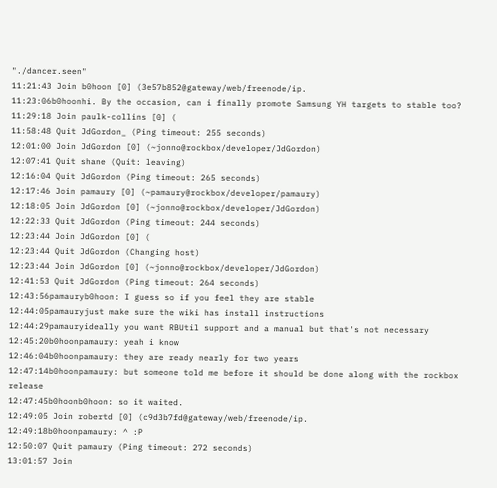"./dancer.seen"
11:21:43 Join b0hoon [0] (3e57b852@gateway/web/freenode/ip.
11:23:06b0hoonhi. By the occasion, can i finally promote Samsung YH targets to stable too?
11:29:18 Join paulk-collins [0] (
11:58:48 Quit JdGordon_ (Ping timeout: 255 seconds)
12:01:00 Join JdGordon [0] (~jonno@rockbox/developer/JdGordon)
12:07:41 Quit shane (Quit: leaving)
12:16:04 Quit JdGordon (Ping timeout: 265 seconds)
12:17:46 Join pamaury [0] (~pamaury@rockbox/developer/pamaury)
12:18:05 Join JdGordon [0] (~jonno@rockbox/developer/JdGordon)
12:22:33 Quit JdGordon (Ping timeout: 244 seconds)
12:23:44 Join JdGordon [0] (
12:23:44 Quit JdGordon (Changing host)
12:23:44 Join JdGordon [0] (~jonno@rockbox/developer/JdGordon)
12:41:53 Quit JdGordon (Ping timeout: 264 seconds)
12:43:56pamauryb0hoon: I guess so if you feel they are stable
12:44:05pamauryjust make sure the wiki has install instructions
12:44:29pamauryideally you want RBUtil support and a manual but that's not necessary
12:45:20b0hoonpamaury: yeah i know
12:46:04b0hoonpamaury: they are ready nearly for two years
12:47:14b0hoonpamaury: but someone told me before it should be done along with the rockbox release
12:47:45b0hoonb0hoon: so it waited.
12:49:05 Join robertd [0] (c9d3b7fd@gateway/web/freenode/ip.
12:49:18b0hoonpamaury: ^ :P
12:50:07 Quit pamaury (Ping timeout: 272 seconds)
13:01:57 Join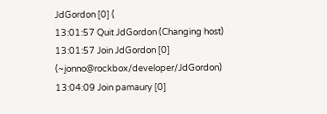JdGordon [0] (
13:01:57 Quit JdGordon (Changing host)
13:01:57 Join JdGordon [0] (~jonno@rockbox/developer/JdGordon)
13:04:09 Join pamaury [0]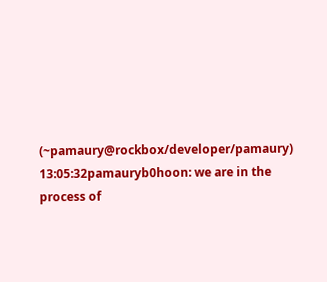(~pamaury@rockbox/developer/pamaury)
13:05:32pamauryb0hoon: we are in the process of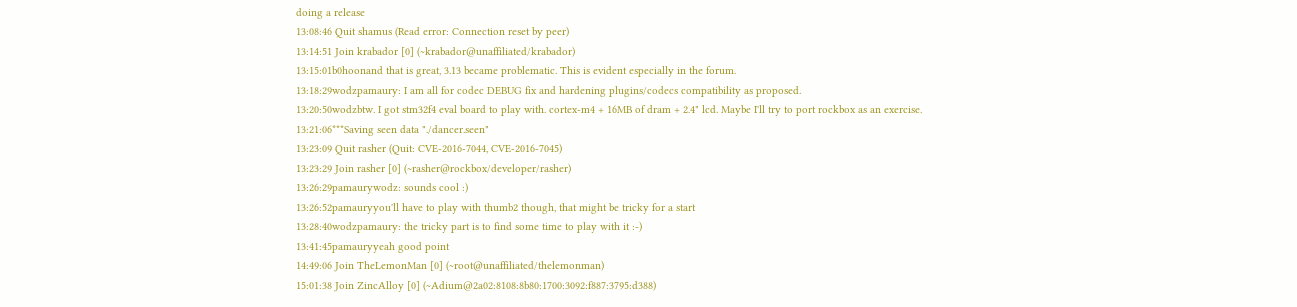doing a release
13:08:46 Quit shamus (Read error: Connection reset by peer)
13:14:51 Join krabador [0] (~krabador@unaffiliated/krabador)
13:15:01b0hoonand that is great, 3.13 became problematic. This is evident especially in the forum.
13:18:29wodzpamaury: I am all for codec DEBUG fix and hardening plugins/codecs compatibility as proposed.
13:20:50wodzbtw. I got stm32f4 eval board to play with. cortex-m4 + 16MB of dram + 2.4" lcd. Maybe I'll try to port rockbox as an exercise.
13:21:06***Saving seen data "./dancer.seen"
13:23:09 Quit rasher (Quit: CVE-2016-7044, CVE-2016-7045)
13:23:29 Join rasher [0] (~rasher@rockbox/developer/rasher)
13:26:29pamaurywodz: sounds cool :)
13:26:52pamauryyou'll have to play with thumb2 though, that might be tricky for a start
13:28:40wodzpamaury: the tricky part is to find some time to play with it :-)
13:41:45pamauryyeah good point
14:49:06 Join TheLemonMan [0] (~root@unaffiliated/thelemonman)
15:01:38 Join ZincAlloy [0] (~Adium@2a02:8108:8b80:1700:3092:f887:3795:d388)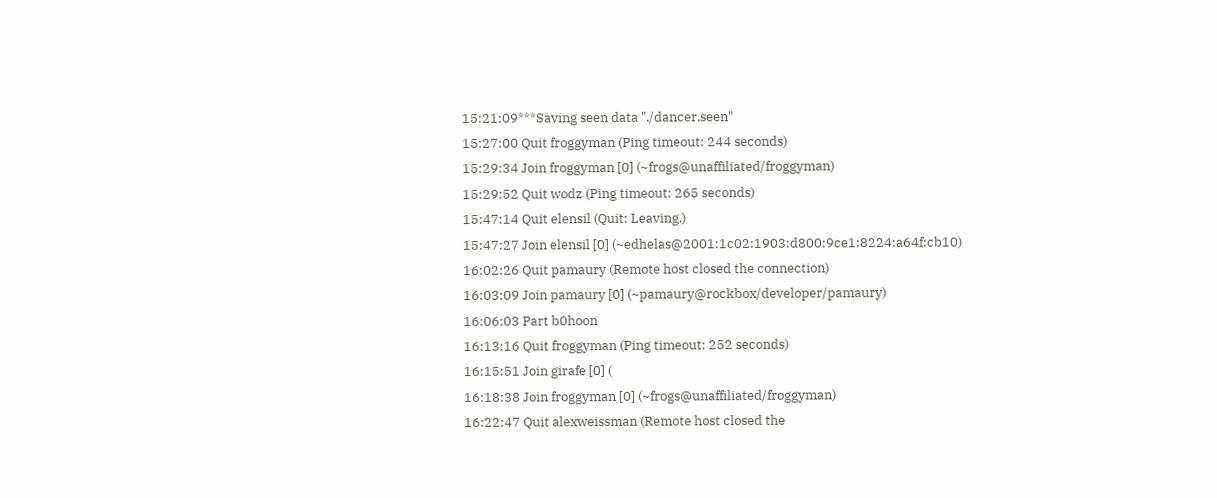15:21:09***Saving seen data "./dancer.seen"
15:27:00 Quit froggyman (Ping timeout: 244 seconds)
15:29:34 Join froggyman [0] (~frogs@unaffiliated/froggyman)
15:29:52 Quit wodz (Ping timeout: 265 seconds)
15:47:14 Quit elensil (Quit: Leaving.)
15:47:27 Join elensil [0] (~edhelas@2001:1c02:1903:d800:9ce1:8224:a64f:cb10)
16:02:26 Quit pamaury (Remote host closed the connection)
16:03:09 Join pamaury [0] (~pamaury@rockbox/developer/pamaury)
16:06:03 Part b0hoon
16:13:16 Quit froggyman (Ping timeout: 252 seconds)
16:15:51 Join girafe [0] (
16:18:38 Join froggyman [0] (~frogs@unaffiliated/froggyman)
16:22:47 Quit alexweissman (Remote host closed the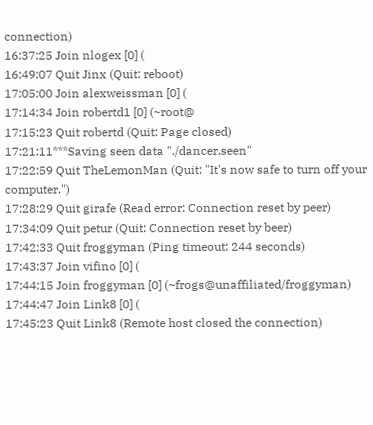connection)
16:37:25 Join nlogex [0] (
16:49:07 Quit Jinx (Quit: reboot)
17:05:00 Join alexweissman [0] (
17:14:34 Join robertd1 [0] (~root@
17:15:23 Quit robertd (Quit: Page closed)
17:21:11***Saving seen data "./dancer.seen"
17:22:59 Quit TheLemonMan (Quit: "It's now safe to turn off your computer.")
17:28:29 Quit girafe (Read error: Connection reset by peer)
17:34:09 Quit petur (Quit: Connection reset by beer)
17:42:33 Quit froggyman (Ping timeout: 244 seconds)
17:43:37 Join vifino [0] (
17:44:15 Join froggyman [0] (~frogs@unaffiliated/froggyman)
17:44:47 Join Link8 [0] (
17:45:23 Quit Link8 (Remote host closed the connection)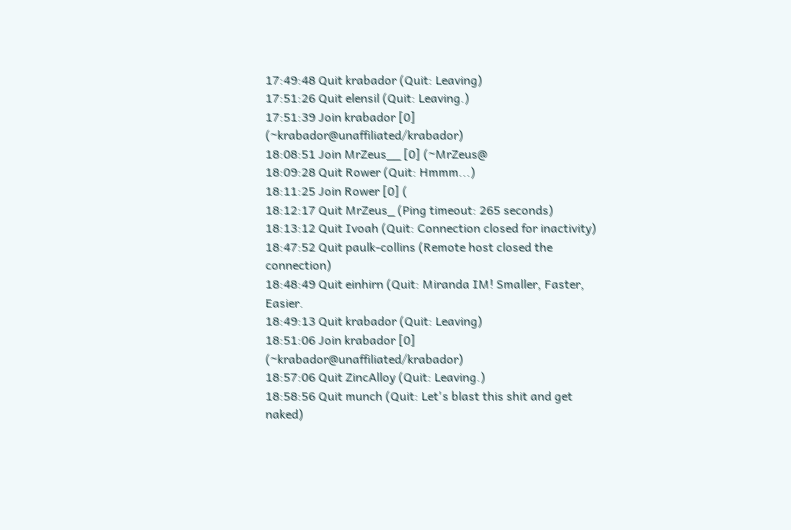17:49:48 Quit krabador (Quit: Leaving)
17:51:26 Quit elensil (Quit: Leaving.)
17:51:39 Join krabador [0] (~krabador@unaffiliated/krabador)
18:08:51 Join MrZeus__ [0] (~MrZeus@
18:09:28 Quit Rower (Quit: Hmmm...)
18:11:25 Join Rower [0] (
18:12:17 Quit MrZeus_ (Ping timeout: 265 seconds)
18:13:12 Quit Ivoah (Quit: Connection closed for inactivity)
18:47:52 Quit paulk-collins (Remote host closed the connection)
18:48:49 Quit einhirn (Quit: Miranda IM! Smaller, Faster, Easier.
18:49:13 Quit krabador (Quit: Leaving)
18:51:06 Join krabador [0] (~krabador@unaffiliated/krabador)
18:57:06 Quit ZincAlloy (Quit: Leaving.)
18:58:56 Quit munch (Quit: Let's blast this shit and get naked)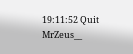19:11:52 Quit MrZeus__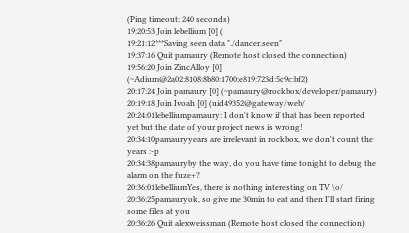(Ping timeout: 240 seconds)
19:20:53 Join lebellium [0] (
19:21:12***Saving seen data "./dancer.seen"
19:37:16 Quit pamaury (Remote host closed the connection)
19:56:20 Join ZincAlloy [0] (~Adium@2a02:8108:8b80:1700:e819:723d:5c9c:bf2)
20:17:24 Join pamaury [0] (~pamaury@rockbox/developer/pamaury)
20:19:18 Join Ivoah [0] (uid49352@gateway/web/
20:24:01lebelliumpamaury: I don't know if that has been reported yet but the date of your project news is wrong!
20:34:10pamauryyears are irrelevant in rockbox, we don't count the years :-p
20:34:38pamauryby the way, do you have time tonight to debug the alarm on the fuze+?
20:36:01lebelliumYes, there is nothing interesting on TV \o/
20:36:25pamauryok, so give me 30min to eat and then I'll start firing some files at you
20:36:26 Quit alexweissman (Remote host closed the connection)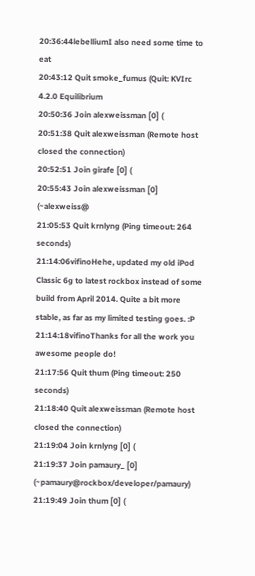20:36:44lebelliumI also need some time to eat
20:43:12 Quit smoke_fumus (Quit: KVIrc 4.2.0 Equilibrium
20:50:36 Join alexweissman [0] (
20:51:38 Quit alexweissman (Remote host closed the connection)
20:52:51 Join girafe [0] (
20:55:43 Join alexweissman [0] (~alexweiss@
21:05:53 Quit krnlyng (Ping timeout: 264 seconds)
21:14:06vifinoHehe, updated my old iPod Classic 6g to latest rockbox instead of some build from April 2014. Quite a bit more stable, as far as my limited testing goes. :P
21:14:18vifinoThanks for all the work you awesome people do!
21:17:56 Quit thum (Ping timeout: 250 seconds)
21:18:40 Quit alexweissman (Remote host closed the connection)
21:19:04 Join krnlyng [0] (
21:19:37 Join pamaury_ [0] (~pamaury@rockbox/developer/pamaury)
21:19:49 Join thum [0] (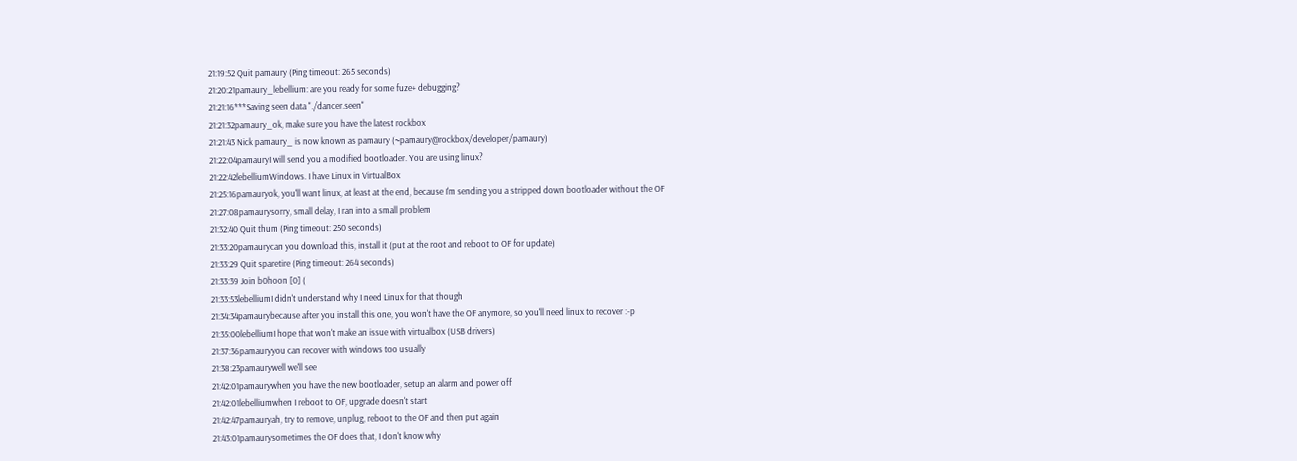21:19:52 Quit pamaury (Ping timeout: 265 seconds)
21:20:21pamaury_lebellium: are you ready for some fuze+ debugging?
21:21:16***Saving seen data "./dancer.seen"
21:21:32pamaury_ok, make sure you have the latest rockbox
21:21:43 Nick pamaury_ is now known as pamaury (~pamaury@rockbox/developer/pamaury)
21:22:04pamauryI will send you a modified bootloader. You are using linux?
21:22:42lebelliumWindows. I have Linux in VirtualBox
21:25:16pamauryok, you'll want linux, at least at the end, because I'm sending you a stripped down bootloader without the OF
21:27:08pamaurysorry, small delay, I ran into a small problem
21:32:40 Quit thum (Ping timeout: 250 seconds)
21:33:20pamaurycan you download this, install it (put at the root and reboot to OF for update)
21:33:29 Quit sparetire (Ping timeout: 264 seconds)
21:33:39 Join b0hoon [0] (
21:33:53lebelliumI didn't understand why I need Linux for that though
21:34:34pamaurybecause after you install this one, you won't have the OF anymore, so you'll need linux to recover :-p
21:35:00lebelliumI hope that won't make an issue with virtualbox (USB drivers)
21:37:36pamauryyou can recover with windows too usually
21:38:23pamaurywell we'll see
21:42:01pamaurywhen you have the new bootloader, setup an alarm and power off
21:42:01lebelliumwhen I reboot to OF, upgrade doesn't start
21:42:47pamauryah, try to remove, unplug, reboot to the OF and then put again
21:43:01pamaurysometimes the OF does that, I don't know why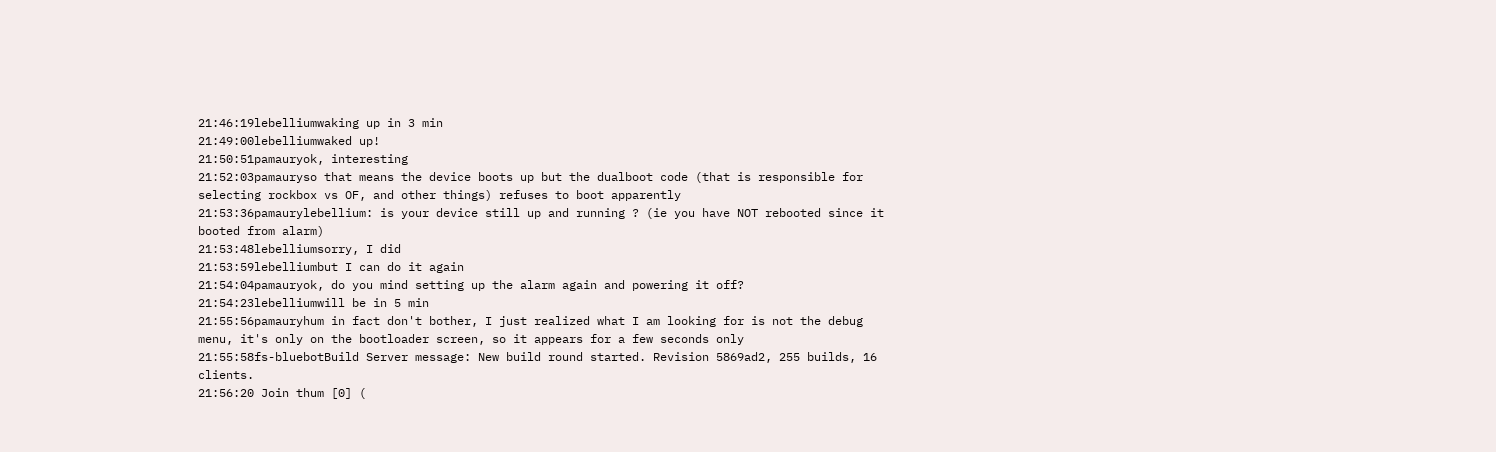21:46:19lebelliumwaking up in 3 min
21:49:00lebelliumwaked up!
21:50:51pamauryok, interesting
21:52:03pamauryso that means the device boots up but the dualboot code (that is responsible for selecting rockbox vs OF, and other things) refuses to boot apparently
21:53:36pamaurylebellium: is your device still up and running ? (ie you have NOT rebooted since it booted from alarm)
21:53:48lebelliumsorry, I did
21:53:59lebelliumbut I can do it again
21:54:04pamauryok, do you mind setting up the alarm again and powering it off?
21:54:23lebelliumwill be in 5 min
21:55:56pamauryhum in fact don't bother, I just realized what I am looking for is not the debug menu, it's only on the bootloader screen, so it appears for a few seconds only
21:55:58fs-bluebotBuild Server message: New build round started. Revision 5869ad2, 255 builds, 16 clients.
21:56:20 Join thum [0] (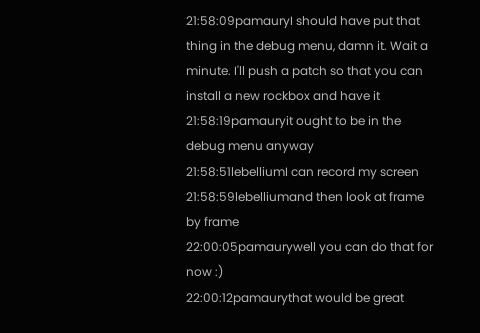21:58:09pamauryI should have put that thing in the debug menu, damn it. Wait a minute. I'll push a patch so that you can install a new rockbox and have it
21:58:19pamauryit ought to be in the debug menu anyway
21:58:51lebelliumI can record my screen
21:58:59lebelliumand then look at frame by frame
22:00:05pamaurywell you can do that for now :)
22:00:12pamaurythat would be great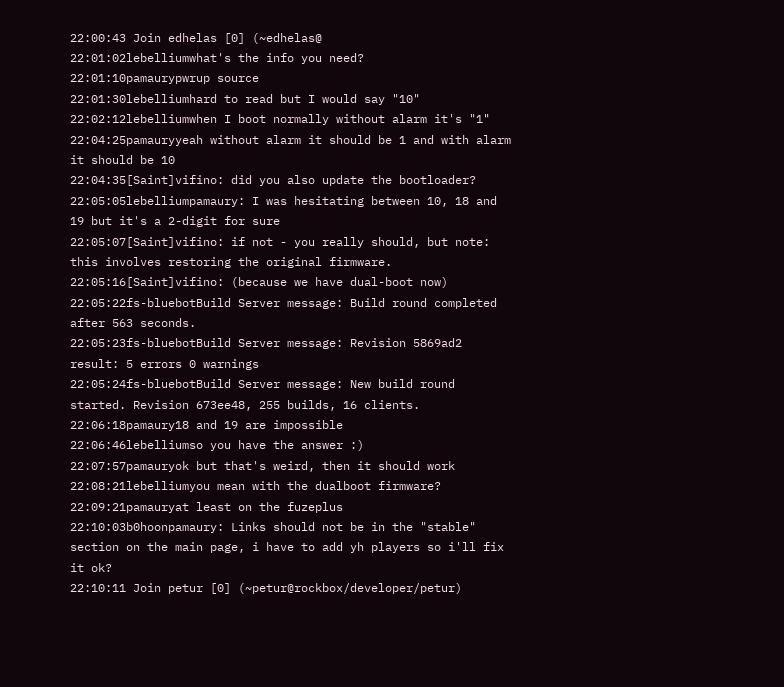22:00:43 Join edhelas [0] (~edhelas@
22:01:02lebelliumwhat's the info you need?
22:01:10pamaurypwrup source
22:01:30lebelliumhard to read but I would say "10"
22:02:12lebelliumwhen I boot normally without alarm it's "1"
22:04:25pamauryyeah without alarm it should be 1 and with alarm it should be 10
22:04:35[Saint]vifino: did you also update the bootloader?
22:05:05lebelliumpamaury: I was hesitating between 10, 18 and 19 but it's a 2-digit for sure
22:05:07[Saint]vifino: if not - you really should, but note: this involves restoring the original firmware.
22:05:16[Saint]vifino: (because we have dual-boot now)
22:05:22fs-bluebotBuild Server message: Build round completed after 563 seconds.
22:05:23fs-bluebotBuild Server message: Revision 5869ad2 result: 5 errors 0 warnings
22:05:24fs-bluebotBuild Server message: New build round started. Revision 673ee48, 255 builds, 16 clients.
22:06:18pamaury18 and 19 are impossible
22:06:46lebelliumso you have the answer :)
22:07:57pamauryok but that's weird, then it should work
22:08:21lebelliumyou mean with the dualboot firmware?
22:09:21pamauryat least on the fuzeplus
22:10:03b0hoonpamaury: Links should not be in the "stable" section on the main page, i have to add yh players so i'll fix it ok?
22:10:11 Join petur [0] (~petur@rockbox/developer/petur)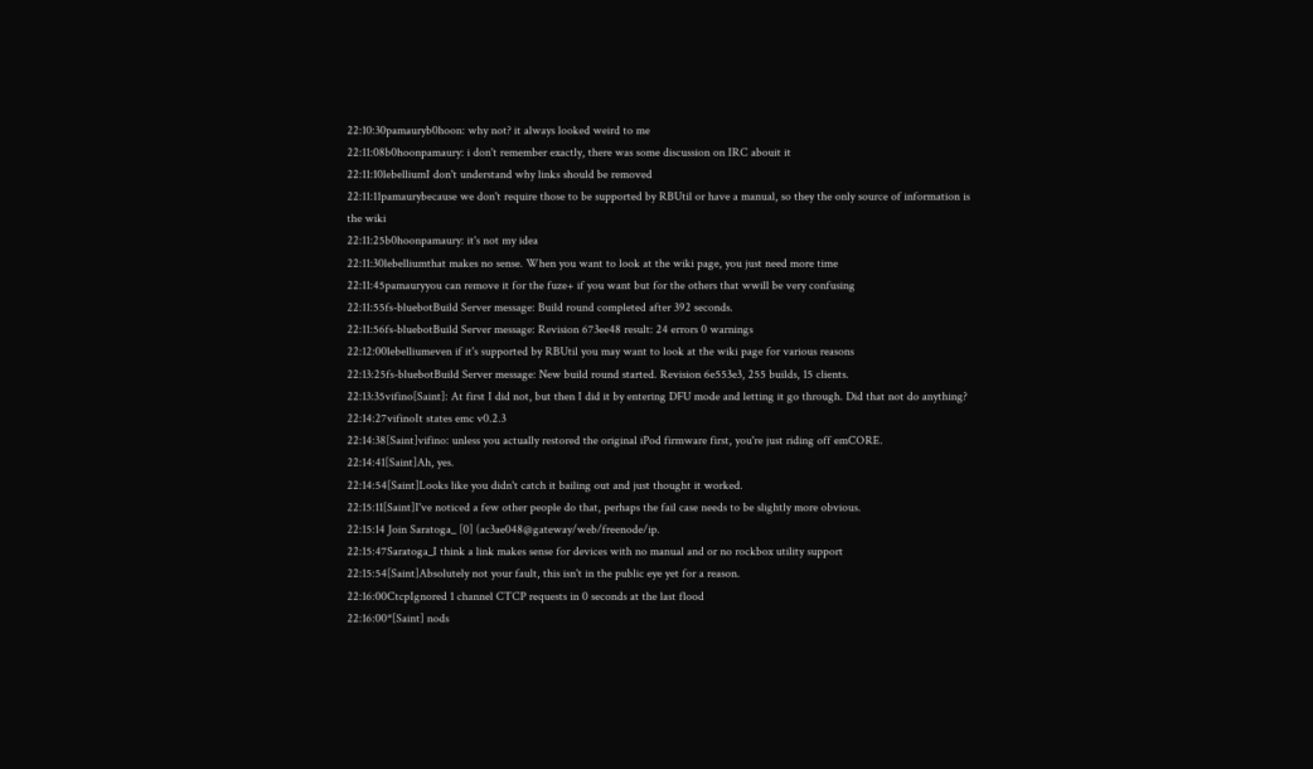22:10:30pamauryb0hoon: why not? it always looked weird to me
22:11:08b0hoonpamaury: i don't remember exactly, there was some discussion on IRC abouit it
22:11:10lebelliumI don't understand why links should be removed
22:11:11pamaurybecause we don't require those to be supported by RBUtil or have a manual, so they the only source of information is the wiki
22:11:25b0hoonpamaury: it's not my idea
22:11:30lebelliumthat makes no sense. When you want to look at the wiki page, you just need more time
22:11:45pamauryyou can remove it for the fuze+ if you want but for the others that wwill be very confusing
22:11:55fs-bluebotBuild Server message: Build round completed after 392 seconds.
22:11:56fs-bluebotBuild Server message: Revision 673ee48 result: 24 errors 0 warnings
22:12:00lebelliumeven if it's supported by RBUtil you may want to look at the wiki page for various reasons
22:13:25fs-bluebotBuild Server message: New build round started. Revision 6e553e3, 255 builds, 15 clients.
22:13:35vifino[Saint]: At first I did not, but then I did it by entering DFU mode and letting it go through. Did that not do anything?
22:14:27vifinoIt states emc v0.2.3
22:14:38[Saint]vifino: unless you actually restored the original iPod firmware first, you're just riding off emCORE.
22:14:41[Saint]Ah, yes.
22:14:54[Saint]Looks like you didn't catch it bailing out and just thought it worked.
22:15:11[Saint]I've noticed a few other people do that, perhaps the fail case needs to be slightly more obvious.
22:15:14 Join Saratoga_ [0] (ac3ae048@gateway/web/freenode/ip.
22:15:47Saratoga_I think a link makes sense for devices with no manual and or no rockbox utility support
22:15:54[Saint]Absolutely not your fault, this isn't in the public eye yet for a reason.
22:16:00CtcpIgnored 1 channel CTCP requests in 0 seconds at the last flood
22:16:00*[Saint] nods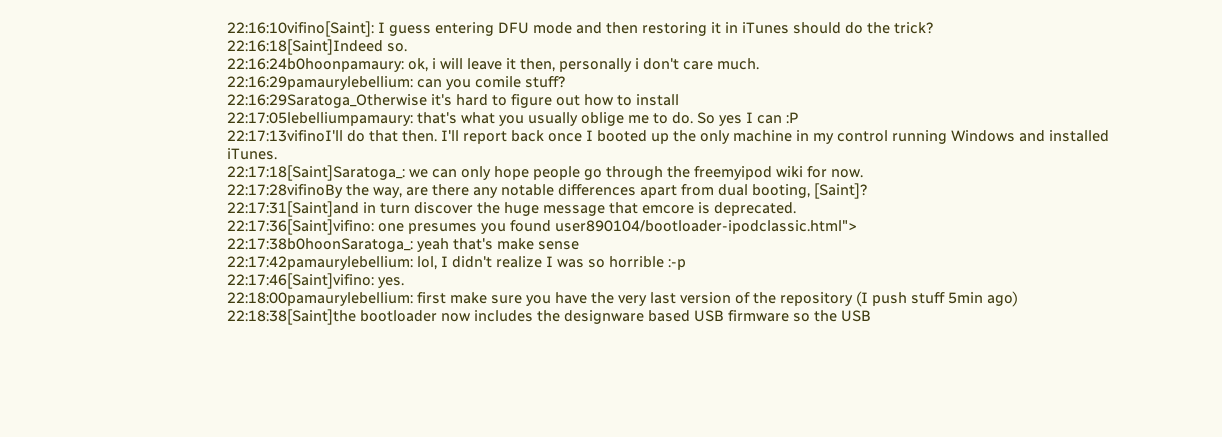22:16:10vifino[Saint]: I guess entering DFU mode and then restoring it in iTunes should do the trick?
22:16:18[Saint]Indeed so.
22:16:24b0hoonpamaury: ok, i will leave it then, personally i don't care much.
22:16:29pamaurylebellium: can you comile stuff?
22:16:29Saratoga_Otherwise it's hard to figure out how to install
22:17:05lebelliumpamaury: that's what you usually oblige me to do. So yes I can :P
22:17:13vifinoI'll do that then. I'll report back once I booted up the only machine in my control running Windows and installed iTunes.
22:17:18[Saint]Saratoga_: we can only hope people go through the freemyipod wiki for now.
22:17:28vifinoBy the way, are there any notable differences apart from dual booting, [Saint]?
22:17:31[Saint]and in turn discover the huge message that emcore is deprecated.
22:17:36[Saint]vifino: one presumes you found user890104/bootloader-ipodclassic.html">
22:17:38b0hoonSaratoga_: yeah that's make sense
22:17:42pamaurylebellium: lol, I didn't realize I was so horrible :-p
22:17:46[Saint]vifino: yes.
22:18:00pamaurylebellium: first make sure you have the very last version of the repository (I push stuff 5min ago)
22:18:38[Saint]the bootloader now includes the designware based USB firmware so the USB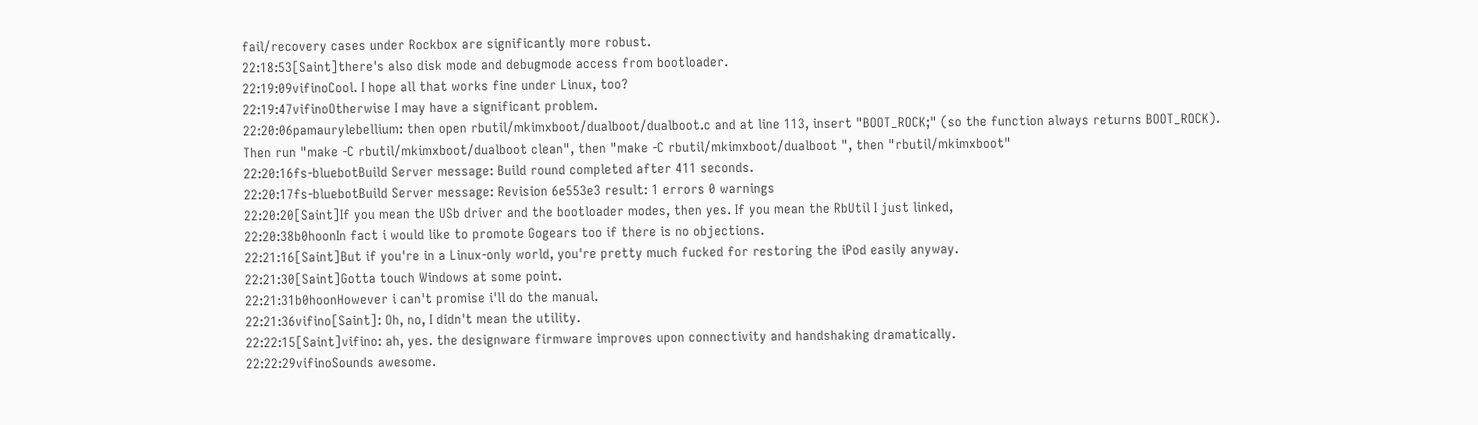fail/recovery cases under Rockbox are significantly more robust.
22:18:53[Saint]there's also disk mode and debugmode access from bootloader.
22:19:09vifinoCool. I hope all that works fine under Linux, too?
22:19:47vifinoOtherwise I may have a significant problem.
22:20:06pamaurylebellium: then open rbutil/mkimxboot/dualboot/dualboot.c and at line 113, insert "BOOT_ROCK;" (so the function always returns BOOT_ROCK). Then run "make -C rbutil/mkimxboot/dualboot clean", then "make -C rbutil/mkimxboot/dualboot ", then "rbutil/mkimxboot"
22:20:16fs-bluebotBuild Server message: Build round completed after 411 seconds.
22:20:17fs-bluebotBuild Server message: Revision 6e553e3 result: 1 errors 0 warnings
22:20:20[Saint]If you mean the USb driver and the bootloader modes, then yes. If you mean the RbUtil I just linked,
22:20:38b0hoonIn fact i would like to promote Gogears too if there is no objections.
22:21:16[Saint]But if you're in a Linux-only world, you're pretty much fucked for restoring the iPod easily anyway.
22:21:30[Saint]Gotta touch Windows at some point.
22:21:31b0hoonHowever i can't promise i'll do the manual.
22:21:36vifino[Saint]: Oh, no, I didn't mean the utility.
22:22:15[Saint]vifino: ah, yes. the designware firmware improves upon connectivity and handshaking dramatically.
22:22:29vifinoSounds awesome.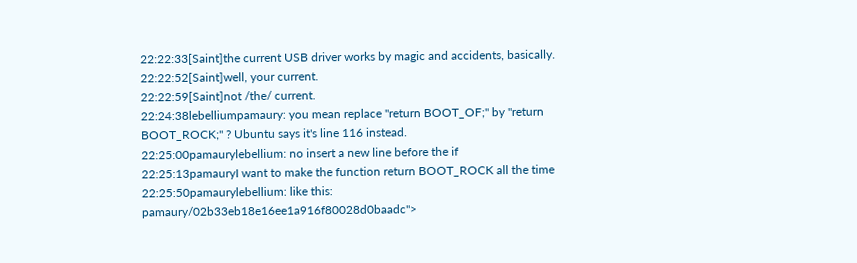22:22:33[Saint]the current USB driver works by magic and accidents, basically.
22:22:52[Saint]well, your current.
22:22:59[Saint]not /the/ current.
22:24:38lebelliumpamaury: you mean replace "return BOOT_OF;" by "return BOOT_ROCK;" ? Ubuntu says it's line 116 instead.
22:25:00pamaurylebellium: no insert a new line before the if
22:25:13pamauryI want to make the function return BOOT_ROCK all the time
22:25:50pamaurylebellium: like this: pamaury/02b33eb18e16ee1a916f80028d0baadc">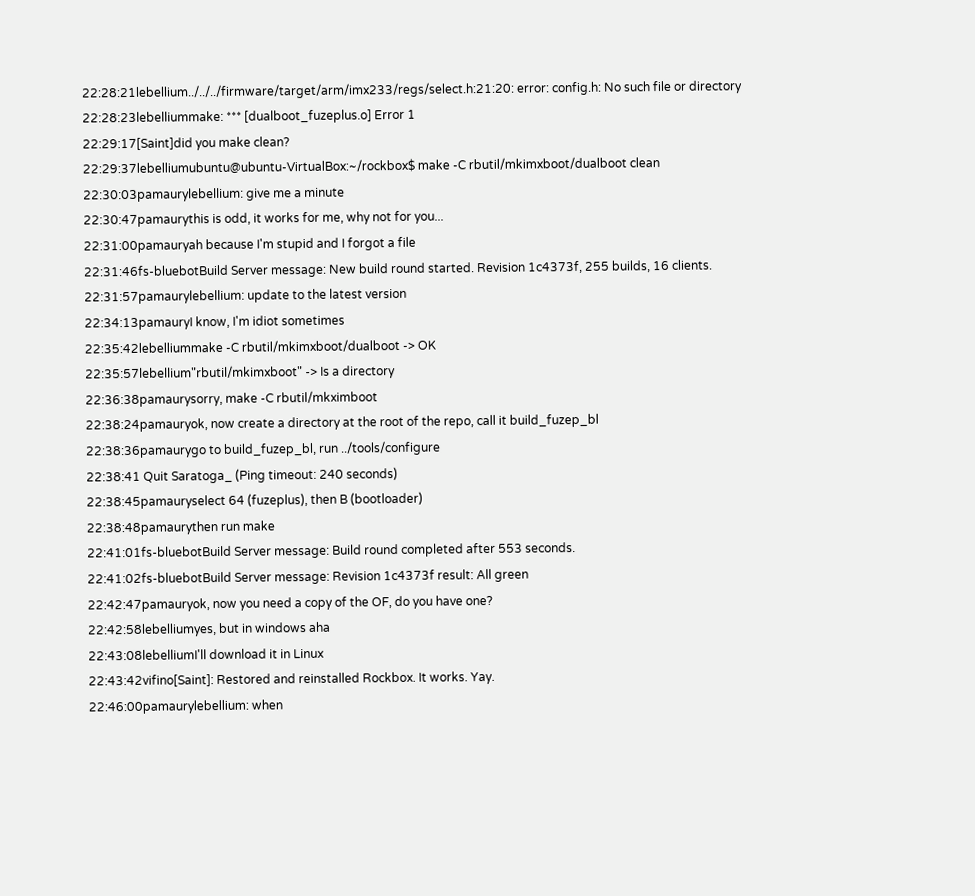22:28:21lebellium../../../firmware/target/arm/imx233/regs/select.h:21:20: error: config.h: No such file or directory
22:28:23lebelliummake: *** [dualboot_fuzeplus.o] Error 1
22:29:17[Saint]did you make clean?
22:29:37lebelliumubuntu@ubuntu-VirtualBox:~/rockbox$ make -C rbutil/mkimxboot/dualboot clean
22:30:03pamaurylebellium: give me a minute
22:30:47pamaurythis is odd, it works for me, why not for you...
22:31:00pamauryah because I'm stupid and I forgot a file
22:31:46fs-bluebotBuild Server message: New build round started. Revision 1c4373f, 255 builds, 16 clients.
22:31:57pamaurylebellium: update to the latest version
22:34:13pamauryI know, I'm idiot sometimes
22:35:42lebelliummake -C rbutil/mkimxboot/dualboot -> OK
22:35:57lebellium"rbutil/mkimxboot" -> Is a directory
22:36:38pamaurysorry, make -C rbutil/mkximboot
22:38:24pamauryok, now create a directory at the root of the repo, call it build_fuzep_bl
22:38:36pamaurygo to build_fuzep_bl, run ../tools/configure
22:38:41 Quit Saratoga_ (Ping timeout: 240 seconds)
22:38:45pamauryselect 64 (fuzeplus), then B (bootloader)
22:38:48pamaurythen run make
22:41:01fs-bluebotBuild Server message: Build round completed after 553 seconds.
22:41:02fs-bluebotBuild Server message: Revision 1c4373f result: All green
22:42:47pamauryok, now you need a copy of the OF, do you have one?
22:42:58lebelliumyes, but in windows aha
22:43:08lebelliumI'll download it in Linux
22:43:42vifino[Saint]: Restored and reinstalled Rockbox. It works. Yay.
22:46:00pamaurylebellium: when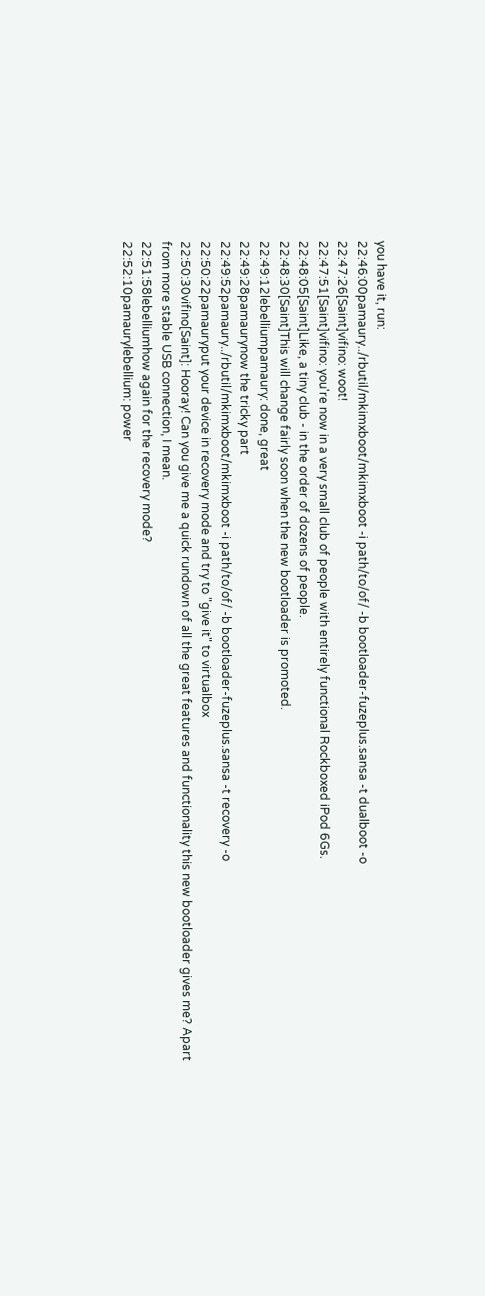you have it, run:
22:46:00pamaury../rbutil/mkimxboot/mkimxboot -i path/to/of/ -b bootloader-fuzeplus.sansa -t dualboot -o
22:47:26[Saint]vifino: woot!
22:47:51[Saint]vifino: you're now in a very small club of people with entirely functional Rockboxed iPod 6Gs.
22:48:05[Saint]Like, a tiny club - in the order of dozens of people.
22:48:30[Saint]This will change fairly soon when the new bootloader is promoted.
22:49:12lebelliumpamaury: done, great
22:49:28pamaurynow the tricky part
22:49:52pamaury../rbutil/mkimxboot/mkimxboot -i path/to/of/ -b bootloader-fuzeplus.sansa -t recovery -o
22:50:22pamauryput your device in recovery mode and try to "give it" to virtualbox
22:50:30vifino[Saint]: Hooray! Can you give me a quick rundown of all the great features and functionality this new bootloader gives me? Apart from more stable USB connection, I mean.
22:51:58lebelliumhow again for the recovery mode?
22:52:10pamaurylebellium: power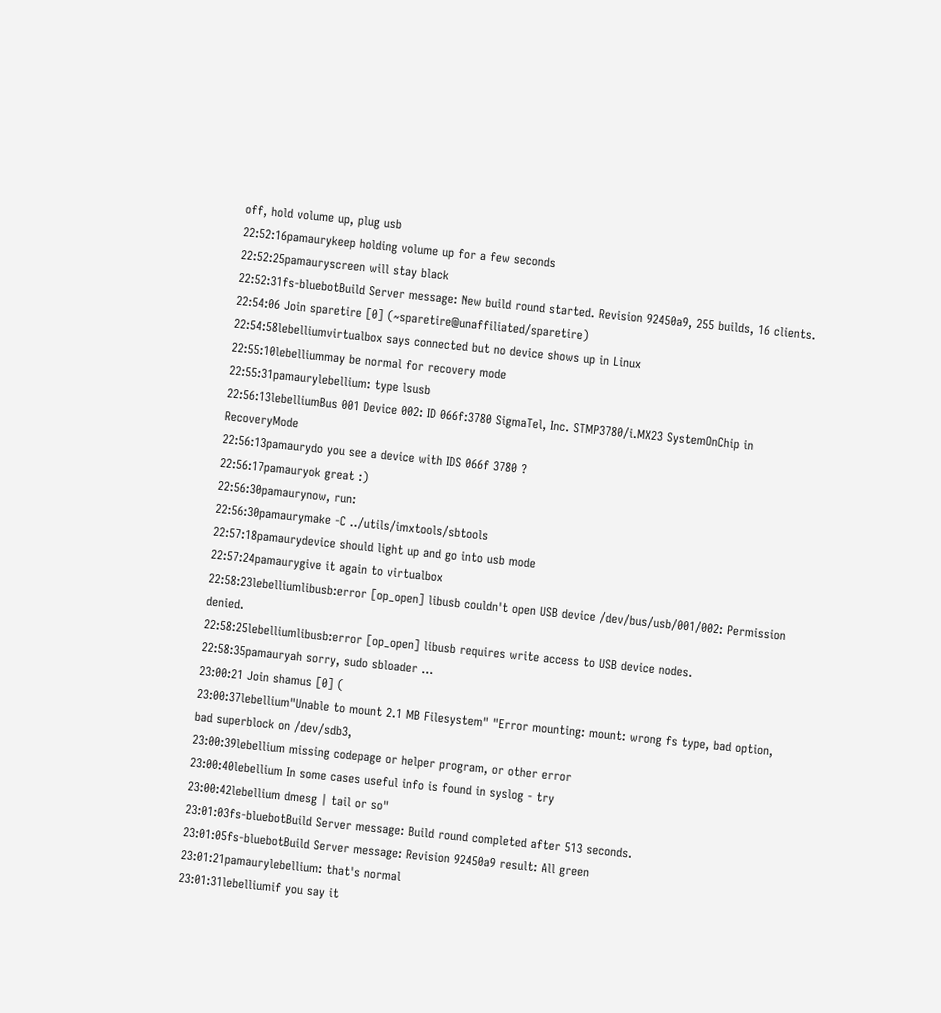off, hold volume up, plug usb
22:52:16pamaurykeep holding volume up for a few seconds
22:52:25pamauryscreen will stay black
22:52:31fs-bluebotBuild Server message: New build round started. Revision 92450a9, 255 builds, 16 clients.
22:54:06 Join sparetire [0] (~sparetire@unaffiliated/sparetire)
22:54:58lebelliumvirtualbox says connected but no device shows up in Linux
22:55:10lebelliummay be normal for recovery mode
22:55:31pamaurylebellium: type lsusb
22:56:13lebelliumBus 001 Device 002: ID 066f:3780 SigmaTel, Inc. STMP3780/i.MX23 SystemOnChip in RecoveryMode
22:56:13pamaurydo you see a device with IDS 066f 3780 ?
22:56:17pamauryok great :)
22:56:30pamaurynow, run:
22:56:30pamaurymake -C ../utils/imxtools/sbtools
22:57:18pamaurydevice should light up and go into usb mode
22:57:24pamaurygive it again to virtualbox
22:58:23lebelliumlibusb:error [op_open] libusb couldn't open USB device /dev/bus/usb/001/002: Permission denied.
22:58:25lebelliumlibusb:error [op_open] libusb requires write access to USB device nodes.
22:58:35pamauryah sorry, sudo sbloader ...
23:00:21 Join shamus [0] (
23:00:37lebellium"Unable to mount 2.1 MB Filesystem" "Error mounting: mount: wrong fs type, bad option, bad superblock on /dev/sdb3,
23:00:39lebellium missing codepage or helper program, or other error
23:00:40lebellium In some cases useful info is found in syslog - try
23:00:42lebellium dmesg | tail or so"
23:01:03fs-bluebotBuild Server message: Build round completed after 513 seconds.
23:01:05fs-bluebotBuild Server message: Revision 92450a9 result: All green
23:01:21pamaurylebellium: that's normal
23:01:31lebelliumif you say it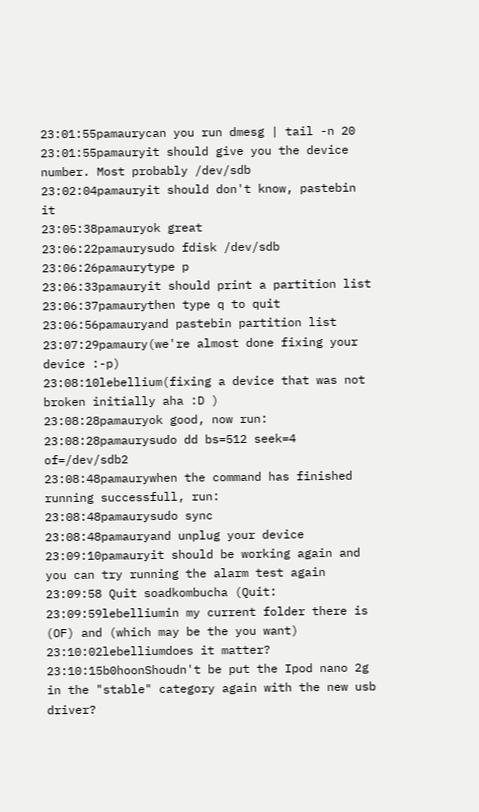23:01:55pamaurycan you run dmesg | tail -n 20
23:01:55pamauryit should give you the device number. Most probably /dev/sdb
23:02:04pamauryit should don't know, pastebin it
23:05:38pamauryok great
23:06:22pamaurysudo fdisk /dev/sdb
23:06:26pamaurytype p
23:06:33pamauryit should print a partition list
23:06:37pamaurythen type q to quit
23:06:56pamauryand pastebin partition list
23:07:29pamaury(we're almost done fixing your device :-p)
23:08:10lebellium(fixing a device that was not broken initially aha :D )
23:08:28pamauryok good, now run:
23:08:28pamaurysudo dd bs=512 seek=4 of=/dev/sdb2
23:08:48pamaurywhen the command has finished running successfull, run:
23:08:48pamaurysudo sync
23:08:48pamauryand unplug your device
23:09:10pamauryit should be working again and you can try running the alarm test again
23:09:58 Quit soadkombucha (Quit:
23:09:59lebelliumin my current folder there is (OF) and (which may be the you want)
23:10:02lebelliumdoes it matter?
23:10:15b0hoonShoudn't be put the Ipod nano 2g in the "stable" category again with the new usb driver?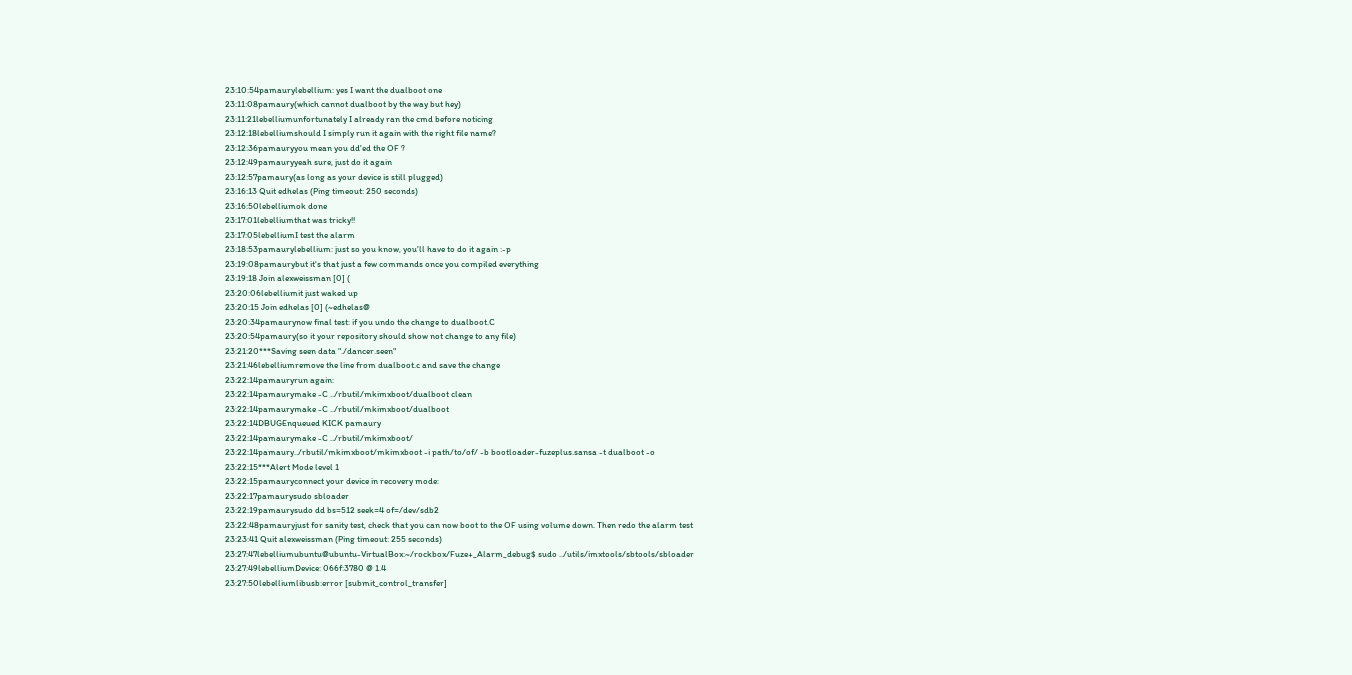23:10:54pamaurylebellium: yes I want the dualboot one
23:11:08pamaury(which cannot dualboot by the way but hey)
23:11:21lebelliumunfortunately I already ran the cmd before noticing
23:12:18lebelliumshould I simply run it again with the right file name?
23:12:36pamauryyou mean you dd'ed the OF ?
23:12:49pamauryyeah sure, just do it again
23:12:57pamaury(as long as your device is still plugged)
23:16:13 Quit edhelas (Ping timeout: 250 seconds)
23:16:50lebelliumok done
23:17:01lebelliumthat was tricky!!
23:17:05lebelliumI test the alarm
23:18:53pamaurylebellium: just so you know, you'll have to do it again :-p
23:19:08pamaurybut it's that just a few commands once you compiled everything
23:19:18 Join alexweissman [0] (
23:20:06lebelliumit just waked up
23:20:15 Join edhelas [0] (~edhelas@
23:20:34pamaurynow final test: if you undo the change to dualboot.C
23:20:54pamaury(so it your repository should show not change to any file)
23:21:20***Saving seen data "./dancer.seen"
23:21:46lebelliumremove the line from dualboot.c and save the change
23:22:14pamauryrun again:
23:22:14pamaurymake -C ../rbutil/mkimxboot/dualboot clean
23:22:14pamaurymake -C ../rbutil/mkimxboot/dualboot
23:22:14DBUGEnqueued KICK pamaury
23:22:14pamaurymake -C ../rbutil/mkimxboot/
23:22:14pamaury../rbutil/mkimxboot/mkimxboot -i path/to/of/ -b bootloader-fuzeplus.sansa -t dualboot -o
23:22:15***Alert Mode level 1
23:22:15pamauryconnect your device in recovery mode:
23:22:17pamaurysudo sbloader
23:22:19pamaurysudo dd bs=512 seek=4 of=/dev/sdb2
23:22:48pamauryjust for sanity test, check that you can now boot to the OF using volume down. Then redo the alarm test
23:23:41 Quit alexweissman (Ping timeout: 255 seconds)
23:27:47lebelliumubuntu@ubuntu-VirtualBox:~/rockbox/Fuze+_Alarm_debug$ sudo ../utils/imxtools/sbtools/sbloader
23:27:49lebelliumDevice: 066f:3780 @ 1.4
23:27:50lebelliumlibusb:error [submit_control_transfer]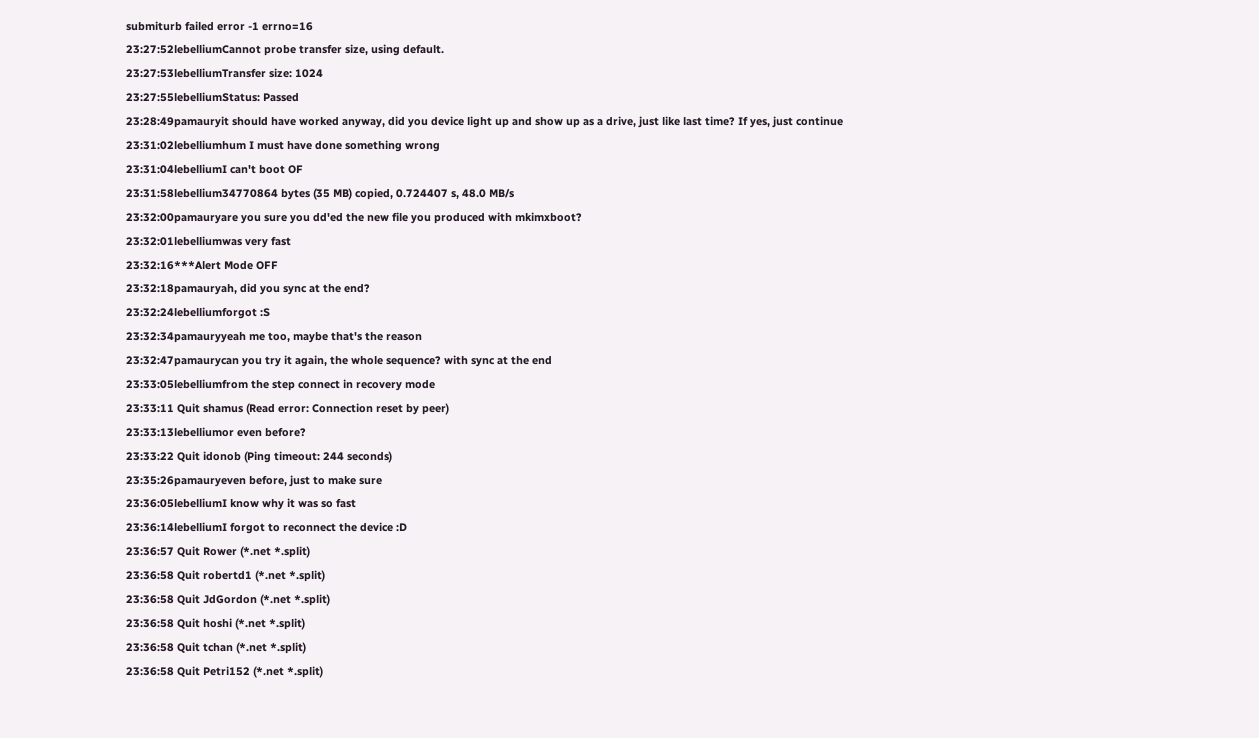submiturb failed error -1 errno=16
23:27:52lebelliumCannot probe transfer size, using default.
23:27:53lebelliumTransfer size: 1024
23:27:55lebelliumStatus: Passed
23:28:49pamauryit should have worked anyway, did you device light up and show up as a drive, just like last time? If yes, just continue
23:31:02lebelliumhum I must have done something wrong
23:31:04lebelliumI can't boot OF
23:31:58lebellium34770864 bytes (35 MB) copied, 0.724407 s, 48.0 MB/s
23:32:00pamauryare you sure you dd'ed the new file you produced with mkimxboot?
23:32:01lebelliumwas very fast
23:32:16***Alert Mode OFF
23:32:18pamauryah, did you sync at the end?
23:32:24lebelliumforgot :S
23:32:34pamauryyeah me too, maybe that's the reason
23:32:47pamaurycan you try it again, the whole sequence? with sync at the end
23:33:05lebelliumfrom the step connect in recovery mode
23:33:11 Quit shamus (Read error: Connection reset by peer)
23:33:13lebelliumor even before?
23:33:22 Quit idonob (Ping timeout: 244 seconds)
23:35:26pamauryeven before, just to make sure
23:36:05lebelliumI know why it was so fast
23:36:14lebelliumI forgot to reconnect the device :D
23:36:57 Quit Rower (*.net *.split)
23:36:58 Quit robertd1 (*.net *.split)
23:36:58 Quit JdGordon (*.net *.split)
23:36:58 Quit hoshi (*.net *.split)
23:36:58 Quit tchan (*.net *.split)
23:36:58 Quit Petri152 (*.net *.split)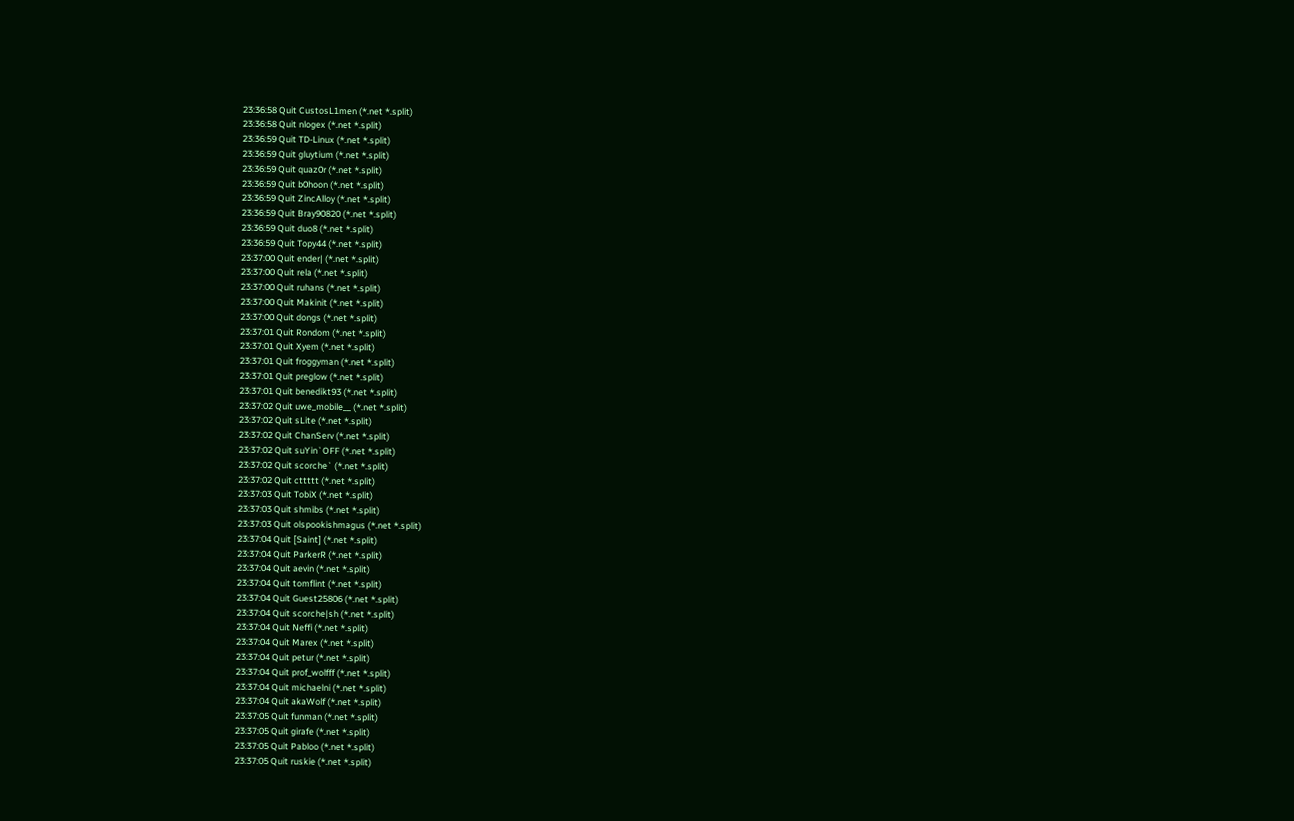23:36:58 Quit CustosL1men (*.net *.split)
23:36:58 Quit nlogex (*.net *.split)
23:36:59 Quit TD-Linux (*.net *.split)
23:36:59 Quit gluytium (*.net *.split)
23:36:59 Quit quaz0r (*.net *.split)
23:36:59 Quit b0hoon (*.net *.split)
23:36:59 Quit ZincAlloy (*.net *.split)
23:36:59 Quit Bray90820 (*.net *.split)
23:36:59 Quit duo8 (*.net *.split)
23:36:59 Quit Topy44 (*.net *.split)
23:37:00 Quit ender| (*.net *.split)
23:37:00 Quit rela (*.net *.split)
23:37:00 Quit ruhans (*.net *.split)
23:37:00 Quit Makinit (*.net *.split)
23:37:00 Quit dongs (*.net *.split)
23:37:01 Quit Rondom (*.net *.split)
23:37:01 Quit Xyem (*.net *.split)
23:37:01 Quit froggyman (*.net *.split)
23:37:01 Quit preglow (*.net *.split)
23:37:01 Quit benedikt93 (*.net *.split)
23:37:02 Quit uwe_mobile__ (*.net *.split)
23:37:02 Quit sLite (*.net *.split)
23:37:02 Quit ChanServ (*.net *.split)
23:37:02 Quit suYin`OFF (*.net *.split)
23:37:02 Quit scorche` (*.net *.split)
23:37:02 Quit cttttt (*.net *.split)
23:37:03 Quit TobiX (*.net *.split)
23:37:03 Quit shmibs (*.net *.split)
23:37:03 Quit olspookishmagus (*.net *.split)
23:37:04 Quit [Saint] (*.net *.split)
23:37:04 Quit ParkerR (*.net *.split)
23:37:04 Quit aevin (*.net *.split)
23:37:04 Quit tomflint (*.net *.split)
23:37:04 Quit Guest25806 (*.net *.split)
23:37:04 Quit scorche|sh (*.net *.split)
23:37:04 Quit Neffi (*.net *.split)
23:37:04 Quit Marex (*.net *.split)
23:37:04 Quit petur (*.net *.split)
23:37:04 Quit prof_wolfff (*.net *.split)
23:37:04 Quit michaelni (*.net *.split)
23:37:04 Quit akaWolf (*.net *.split)
23:37:05 Quit funman (*.net *.split)
23:37:05 Quit girafe (*.net *.split)
23:37:05 Quit Pabloo (*.net *.split)
23:37:05 Quit ruskie (*.net *.split)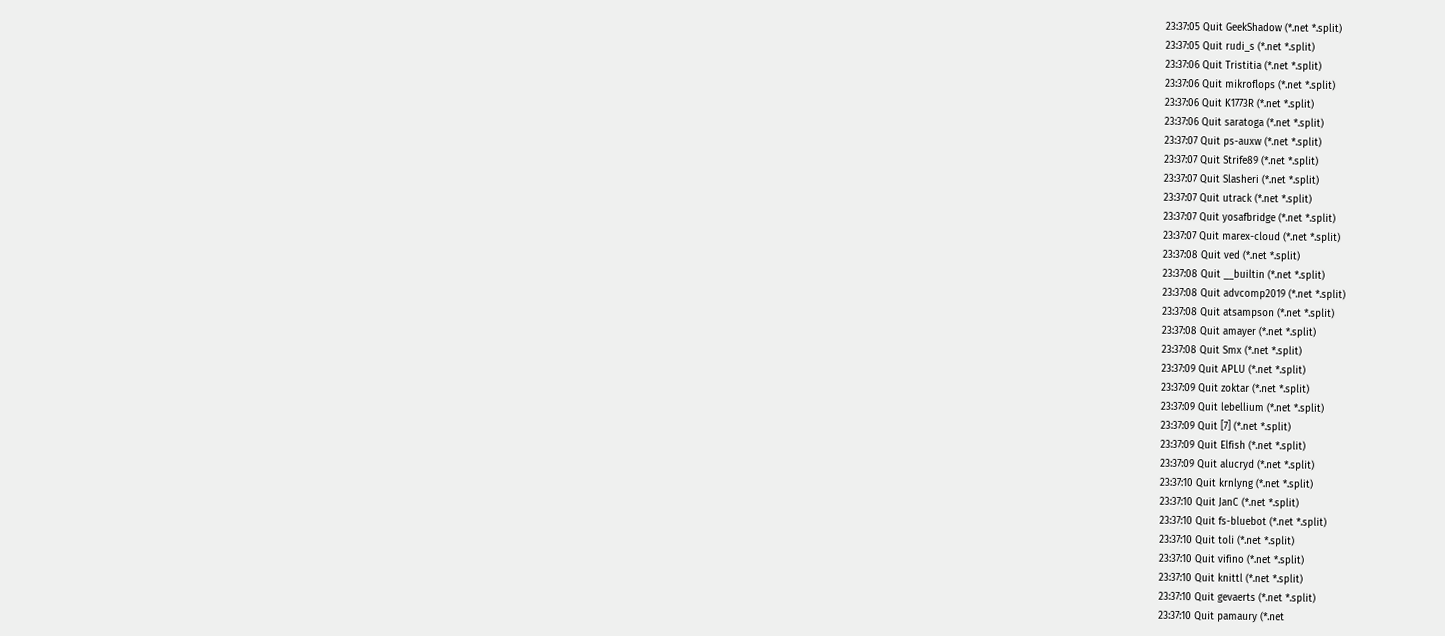23:37:05 Quit GeekShadow (*.net *.split)
23:37:05 Quit rudi_s (*.net *.split)
23:37:06 Quit Tristitia (*.net *.split)
23:37:06 Quit mikroflops (*.net *.split)
23:37:06 Quit K1773R (*.net *.split)
23:37:06 Quit saratoga (*.net *.split)
23:37:07 Quit ps-auxw (*.net *.split)
23:37:07 Quit Strife89 (*.net *.split)
23:37:07 Quit Slasheri (*.net *.split)
23:37:07 Quit utrack (*.net *.split)
23:37:07 Quit yosafbridge (*.net *.split)
23:37:07 Quit marex-cloud (*.net *.split)
23:37:08 Quit ved (*.net *.split)
23:37:08 Quit __builtin (*.net *.split)
23:37:08 Quit advcomp2019 (*.net *.split)
23:37:08 Quit atsampson (*.net *.split)
23:37:08 Quit amayer (*.net *.split)
23:37:08 Quit Smx (*.net *.split)
23:37:09 Quit APLU (*.net *.split)
23:37:09 Quit zoktar (*.net *.split)
23:37:09 Quit lebellium (*.net *.split)
23:37:09 Quit [7] (*.net *.split)
23:37:09 Quit Elfish (*.net *.split)
23:37:09 Quit alucryd (*.net *.split)
23:37:10 Quit krnlyng (*.net *.split)
23:37:10 Quit JanC (*.net *.split)
23:37:10 Quit fs-bluebot (*.net *.split)
23:37:10 Quit toli (*.net *.split)
23:37:10 Quit vifino (*.net *.split)
23:37:10 Quit knittl (*.net *.split)
23:37:10 Quit gevaerts (*.net *.split)
23:37:10 Quit pamaury (*.net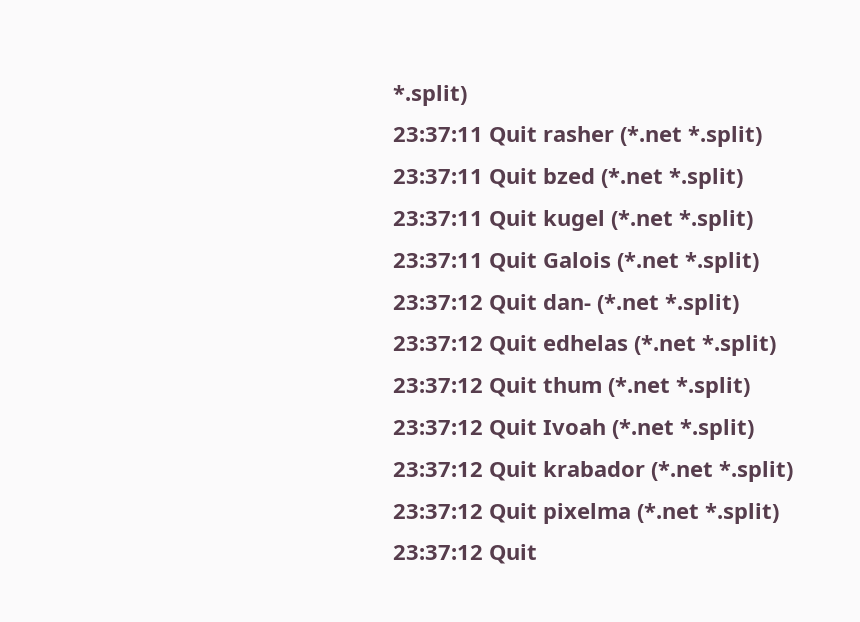*.split)
23:37:11 Quit rasher (*.net *.split)
23:37:11 Quit bzed (*.net *.split)
23:37:11 Quit kugel (*.net *.split)
23:37:11 Quit Galois (*.net *.split)
23:37:12 Quit dan- (*.net *.split)
23:37:12 Quit edhelas (*.net *.split)
23:37:12 Quit thum (*.net *.split)
23:37:12 Quit Ivoah (*.net *.split)
23:37:12 Quit krabador (*.net *.split)
23:37:12 Quit pixelma (*.net *.split)
23:37:12 Quit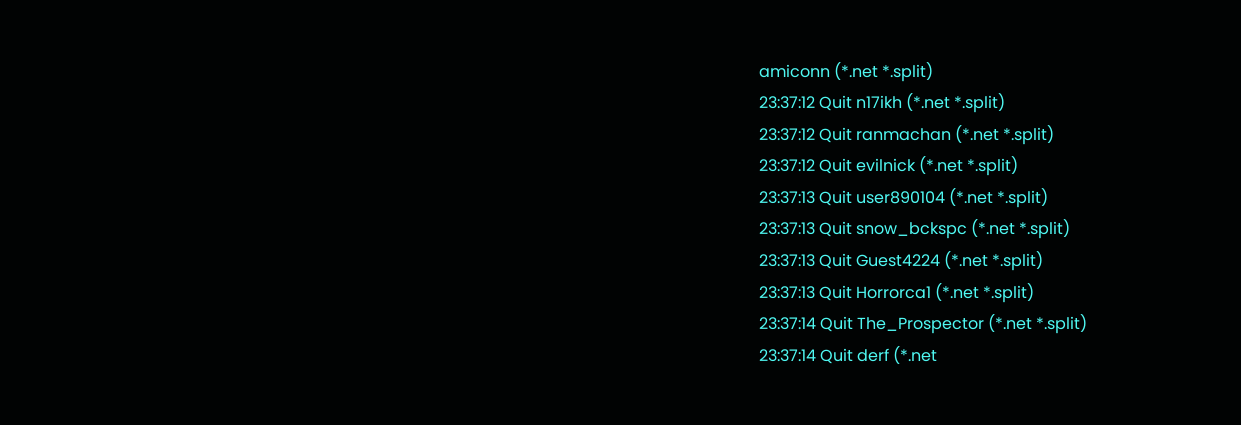amiconn (*.net *.split)
23:37:12 Quit n17ikh (*.net *.split)
23:37:12 Quit ranmachan (*.net *.split)
23:37:12 Quit evilnick (*.net *.split)
23:37:13 Quit user890104 (*.net *.split)
23:37:13 Quit snow_bckspc (*.net *.split)
23:37:13 Quit Guest4224 (*.net *.split)
23:37:13 Quit Horrorca1 (*.net *.split)
23:37:14 Quit The_Prospector (*.net *.split)
23:37:14 Quit derf (*.net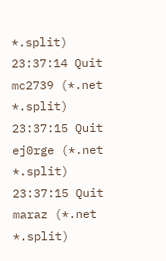*.split)
23:37:14 Quit mc2739 (*.net *.split)
23:37:15 Quit ej0rge (*.net *.split)
23:37:15 Quit maraz (*.net *.split)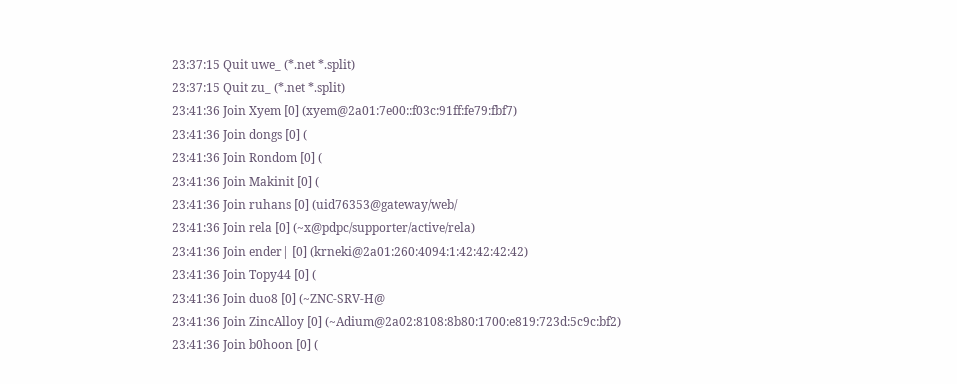23:37:15 Quit uwe_ (*.net *.split)
23:37:15 Quit zu_ (*.net *.split)
23:41:36 Join Xyem [0] (xyem@2a01:7e00::f03c:91ff:fe79:fbf7)
23:41:36 Join dongs [0] (
23:41:36 Join Rondom [0] (
23:41:36 Join Makinit [0] (
23:41:36 Join ruhans [0] (uid76353@gateway/web/
23:41:36 Join rela [0] (~x@pdpc/supporter/active/rela)
23:41:36 Join ender| [0] (krneki@2a01:260:4094:1:42:42:42:42)
23:41:36 Join Topy44 [0] (
23:41:36 Join duo8 [0] (~ZNC-SRV-H@
23:41:36 Join ZincAlloy [0] (~Adium@2a02:8108:8b80:1700:e819:723d:5c9c:bf2)
23:41:36 Join b0hoon [0] (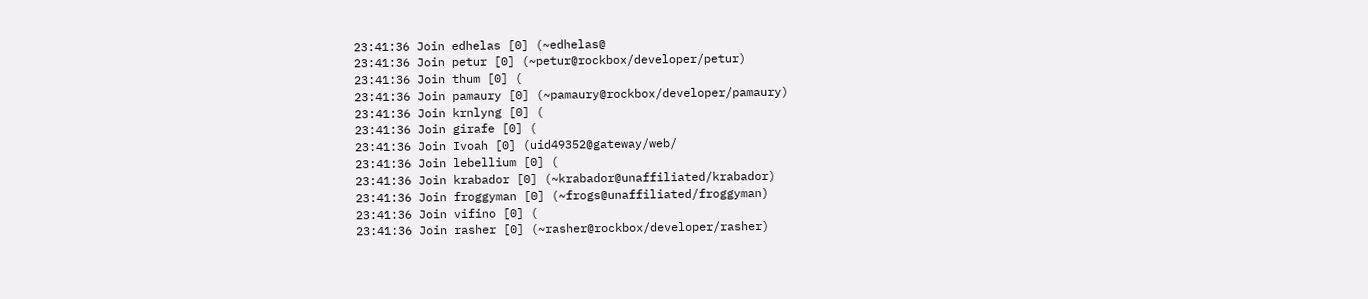23:41:36 Join edhelas [0] (~edhelas@
23:41:36 Join petur [0] (~petur@rockbox/developer/petur)
23:41:36 Join thum [0] (
23:41:36 Join pamaury [0] (~pamaury@rockbox/developer/pamaury)
23:41:36 Join krnlyng [0] (
23:41:36 Join girafe [0] (
23:41:36 Join Ivoah [0] (uid49352@gateway/web/
23:41:36 Join lebellium [0] (
23:41:36 Join krabador [0] (~krabador@unaffiliated/krabador)
23:41:36 Join froggyman [0] (~frogs@unaffiliated/froggyman)
23:41:36 Join vifino [0] (
23:41:36 Join rasher [0] (~rasher@rockbox/developer/rasher)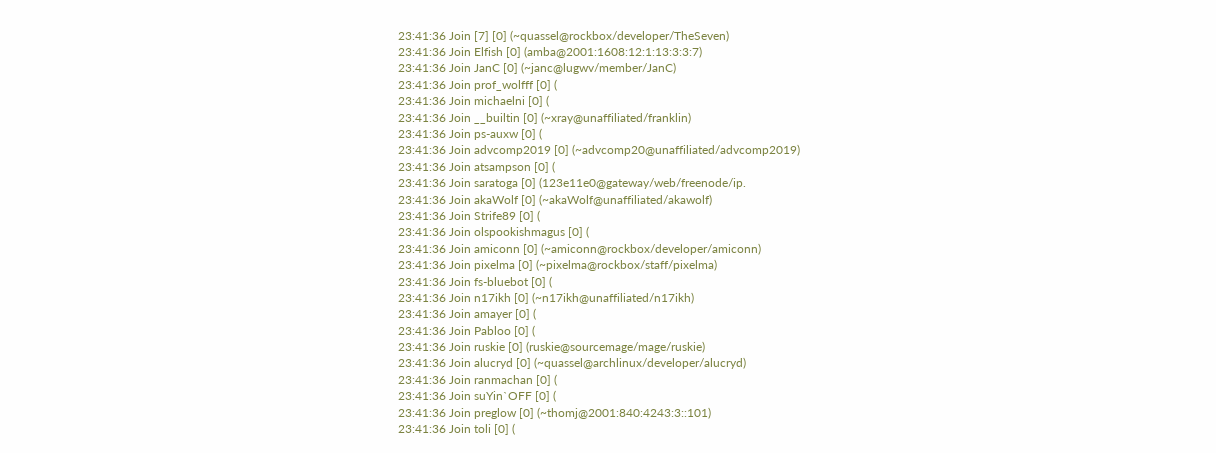23:41:36 Join [7] [0] (~quassel@rockbox/developer/TheSeven)
23:41:36 Join Elfish [0] (amba@2001:1608:12:1:13:3:3:7)
23:41:36 Join JanC [0] (~janc@lugwv/member/JanC)
23:41:36 Join prof_wolfff [0] (
23:41:36 Join michaelni [0] (
23:41:36 Join __builtin [0] (~xray@unaffiliated/franklin)
23:41:36 Join ps-auxw [0] (
23:41:36 Join advcomp2019 [0] (~advcomp20@unaffiliated/advcomp2019)
23:41:36 Join atsampson [0] (
23:41:36 Join saratoga [0] (123e11e0@gateway/web/freenode/ip.
23:41:36 Join akaWolf [0] (~akaWolf@unaffiliated/akawolf)
23:41:36 Join Strife89 [0] (
23:41:36 Join olspookishmagus [0] (
23:41:36 Join amiconn [0] (~amiconn@rockbox/developer/amiconn)
23:41:36 Join pixelma [0] (~pixelma@rockbox/staff/pixelma)
23:41:36 Join fs-bluebot [0] (
23:41:36 Join n17ikh [0] (~n17ikh@unaffiliated/n17ikh)
23:41:36 Join amayer [0] (
23:41:36 Join Pabloo [0] (
23:41:36 Join ruskie [0] (ruskie@sourcemage/mage/ruskie)
23:41:36 Join alucryd [0] (~quassel@archlinux/developer/alucryd)
23:41:36 Join ranmachan [0] (
23:41:36 Join suYin`OFF [0] (
23:41:36 Join preglow [0] (~thomj@2001:840:4243:3::101)
23:41:36 Join toli [0] (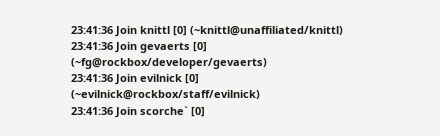23:41:36 Join knittl [0] (~knittl@unaffiliated/knittl)
23:41:36 Join gevaerts [0] (~fg@rockbox/developer/gevaerts)
23:41:36 Join evilnick [0] (~evilnick@rockbox/staff/evilnick)
23:41:36 Join scorche` [0]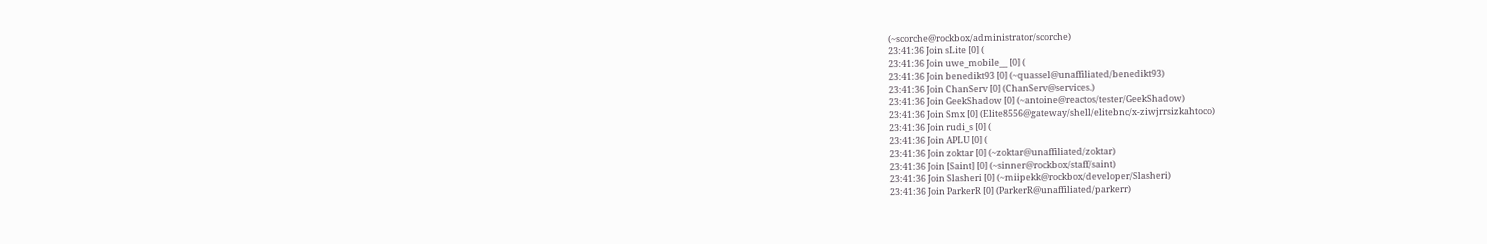(~scorche@rockbox/administrator/scorche)
23:41:36 Join sLite [0] (
23:41:36 Join uwe_mobile__ [0] (
23:41:36 Join benedikt93 [0] (~quassel@unaffiliated/benedikt93)
23:41:36 Join ChanServ [0] (ChanServ@services.)
23:41:36 Join GeekShadow [0] (~antoine@reactos/tester/GeekShadow)
23:41:36 Join Smx [0] (Elite8556@gateway/shell/elitebnc/x-ziwjrrsizkahtoco)
23:41:36 Join rudi_s [0] (
23:41:36 Join APLU [0] (
23:41:36 Join zoktar [0] (~zoktar@unaffiliated/zoktar)
23:41:36 Join [Saint] [0] (~sinner@rockbox/staff/saint)
23:41:36 Join Slasheri [0] (~miipekk@rockbox/developer/Slasheri)
23:41:36 Join ParkerR [0] (ParkerR@unaffiliated/parkerr)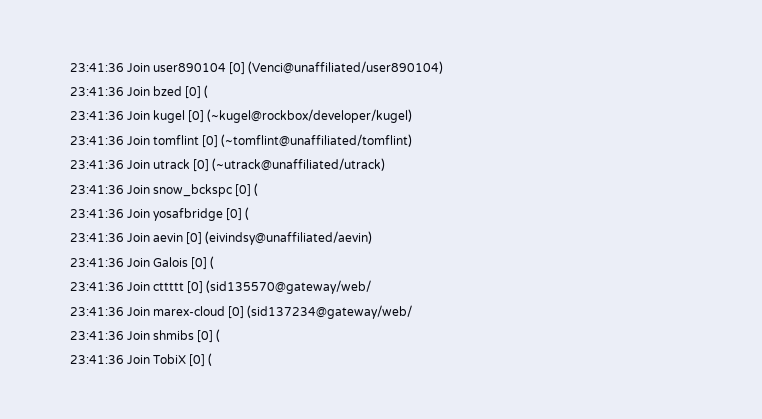23:41:36 Join user890104 [0] (Venci@unaffiliated/user890104)
23:41:36 Join bzed [0] (
23:41:36 Join kugel [0] (~kugel@rockbox/developer/kugel)
23:41:36 Join tomflint [0] (~tomflint@unaffiliated/tomflint)
23:41:36 Join utrack [0] (~utrack@unaffiliated/utrack)
23:41:36 Join snow_bckspc [0] (
23:41:36 Join yosafbridge [0] (
23:41:36 Join aevin [0] (eivindsy@unaffiliated/aevin)
23:41:36 Join Galois [0] (
23:41:36 Join cttttt [0] (sid135570@gateway/web/
23:41:36 Join marex-cloud [0] (sid137234@gateway/web/
23:41:36 Join shmibs [0] (
23:41:36 Join TobiX [0] (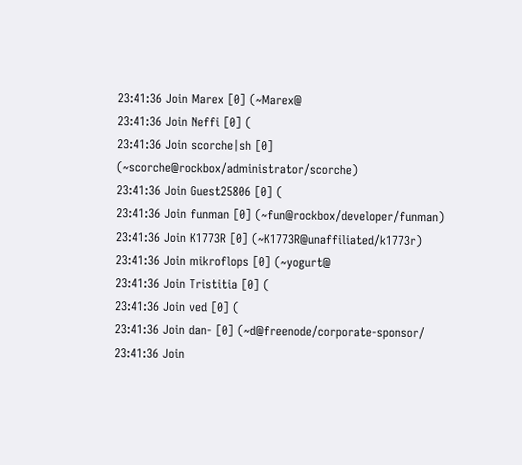23:41:36 Join Marex [0] (~Marex@
23:41:36 Join Neffi [0] (
23:41:36 Join scorche|sh [0] (~scorche@rockbox/administrator/scorche)
23:41:36 Join Guest25806 [0] (
23:41:36 Join funman [0] (~fun@rockbox/developer/funman)
23:41:36 Join K1773R [0] (~K1773R@unaffiliated/k1773r)
23:41:36 Join mikroflops [0] (~yogurt@
23:41:36 Join Tristitia [0] (
23:41:36 Join ved [0] (
23:41:36 Join dan- [0] (~d@freenode/corporate-sponsor/
23:41:36 Join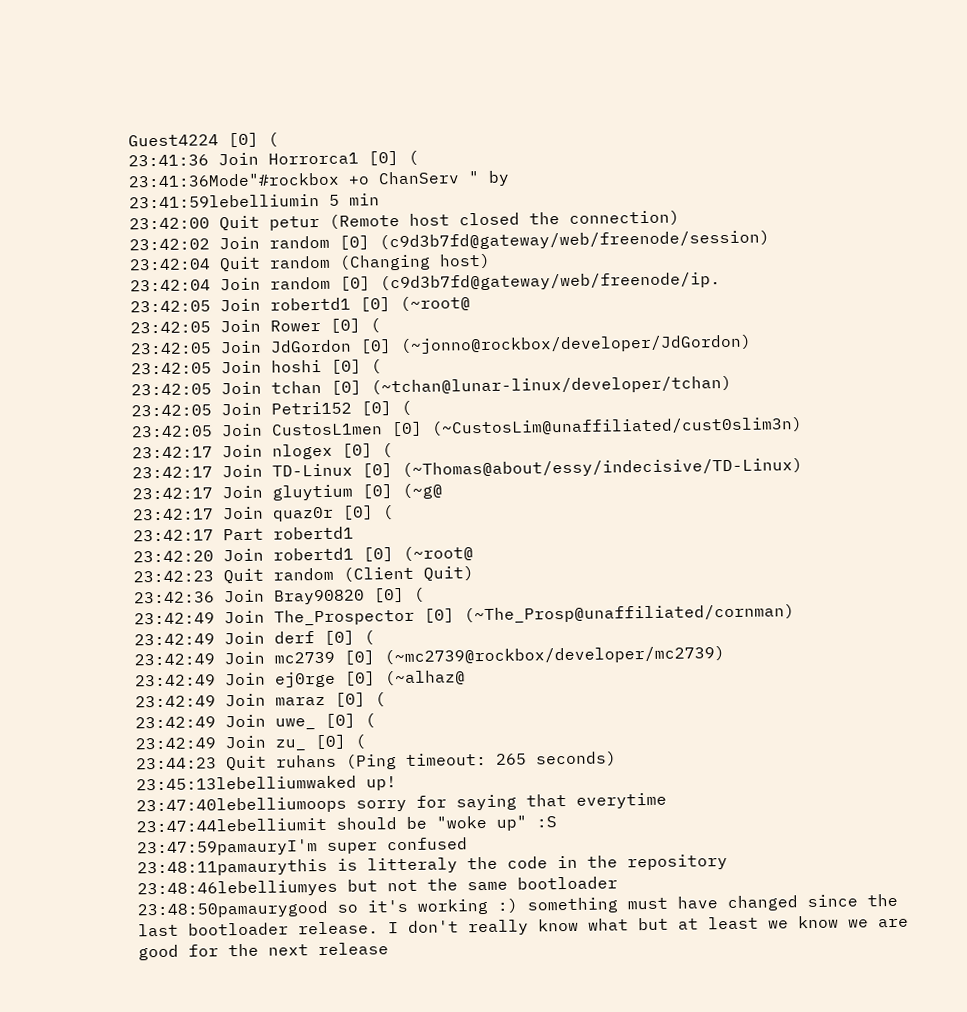Guest4224 [0] (
23:41:36 Join Horrorca1 [0] (
23:41:36Mode"#rockbox +o ChanServ " by
23:41:59lebelliumin 5 min
23:42:00 Quit petur (Remote host closed the connection)
23:42:02 Join random [0] (c9d3b7fd@gateway/web/freenode/session)
23:42:04 Quit random (Changing host)
23:42:04 Join random [0] (c9d3b7fd@gateway/web/freenode/ip.
23:42:05 Join robertd1 [0] (~root@
23:42:05 Join Rower [0] (
23:42:05 Join JdGordon [0] (~jonno@rockbox/developer/JdGordon)
23:42:05 Join hoshi [0] (
23:42:05 Join tchan [0] (~tchan@lunar-linux/developer/tchan)
23:42:05 Join Petri152 [0] (
23:42:05 Join CustosL1men [0] (~CustosLim@unaffiliated/cust0slim3n)
23:42:17 Join nlogex [0] (
23:42:17 Join TD-Linux [0] (~Thomas@about/essy/indecisive/TD-Linux)
23:42:17 Join gluytium [0] (~g@
23:42:17 Join quaz0r [0] (
23:42:17 Part robertd1
23:42:20 Join robertd1 [0] (~root@
23:42:23 Quit random (Client Quit)
23:42:36 Join Bray90820 [0] (
23:42:49 Join The_Prospector [0] (~The_Prosp@unaffiliated/cornman)
23:42:49 Join derf [0] (
23:42:49 Join mc2739 [0] (~mc2739@rockbox/developer/mc2739)
23:42:49 Join ej0rge [0] (~alhaz@
23:42:49 Join maraz [0] (
23:42:49 Join uwe_ [0] (
23:42:49 Join zu_ [0] (
23:44:23 Quit ruhans (Ping timeout: 265 seconds)
23:45:13lebelliumwaked up!
23:47:40lebelliumoops sorry for saying that everytime
23:47:44lebelliumit should be "woke up" :S
23:47:59pamauryI'm super confused
23:48:11pamaurythis is litteraly the code in the repository
23:48:46lebelliumyes but not the same bootloader
23:48:50pamaurygood so it's working :) something must have changed since the last bootloader release. I don't really know what but at least we know we are good for the next release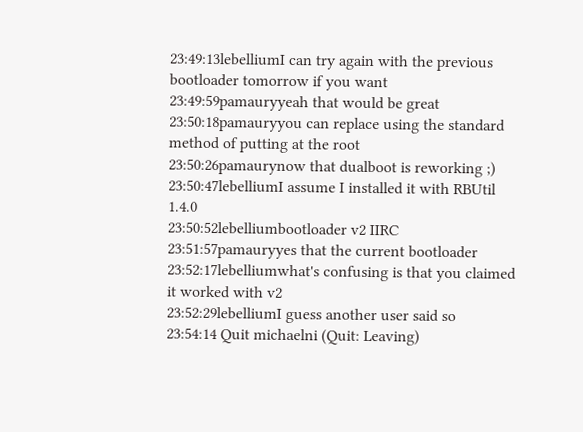23:49:13lebelliumI can try again with the previous bootloader tomorrow if you want
23:49:59pamauryyeah that would be great
23:50:18pamauryyou can replace using the standard method of putting at the root
23:50:26pamaurynow that dualboot is reworking ;)
23:50:47lebelliumI assume I installed it with RBUtil 1.4.0
23:50:52lebelliumbootloader v2 IIRC
23:51:57pamauryyes that the current bootloader
23:52:17lebelliumwhat's confusing is that you claimed it worked with v2
23:52:29lebelliumI guess another user said so
23:54:14 Quit michaelni (Quit: Leaving)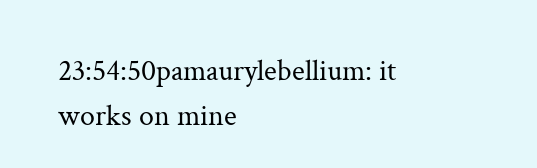23:54:50pamaurylebellium: it works on mine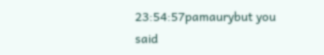23:54:57pamaurybut you said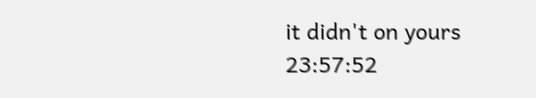it didn't on yours
23:57:52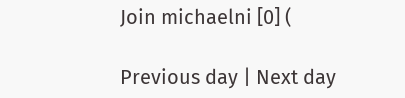Join michaelni [0] (

Previous day | Next day